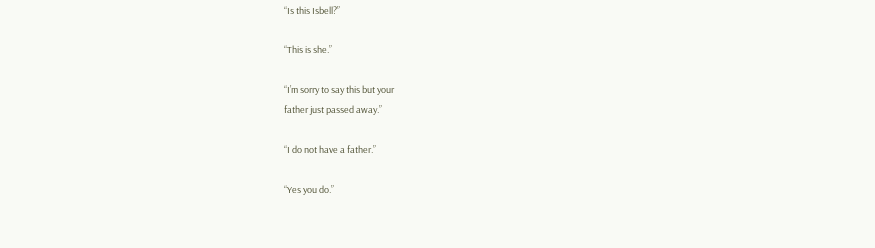“Is this Isbell?”

“This is she.”

“I’m sorry to say this but your
father just passed away.”

“I do not have a father.”

“Yes you do.”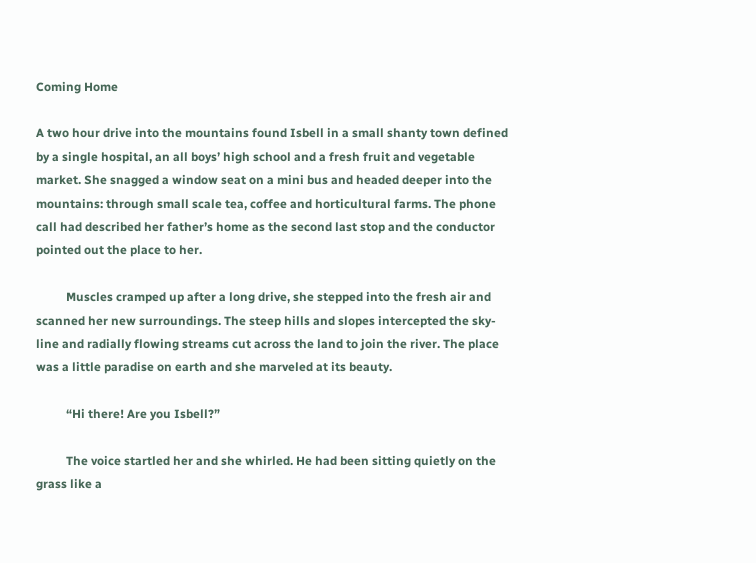Coming Home

A two hour drive into the mountains found Isbell in a small shanty town defined by a single hospital, an all boys’ high school and a fresh fruit and vegetable market. She snagged a window seat on a mini bus and headed deeper into the
mountains: through small scale tea, coffee and horticultural farms. The phone call had described her father’s home as the second last stop and the conductor pointed out the place to her.

          Muscles cramped up after a long drive, she stepped into the fresh air and scanned her new surroundings. The steep hills and slopes intercepted the sky-line and radially flowing streams cut across the land to join the river. The place was a little paradise on earth and she marveled at its beauty.

          “Hi there! Are you Isbell?”

          The voice startled her and she whirled. He had been sitting quietly on the grass like a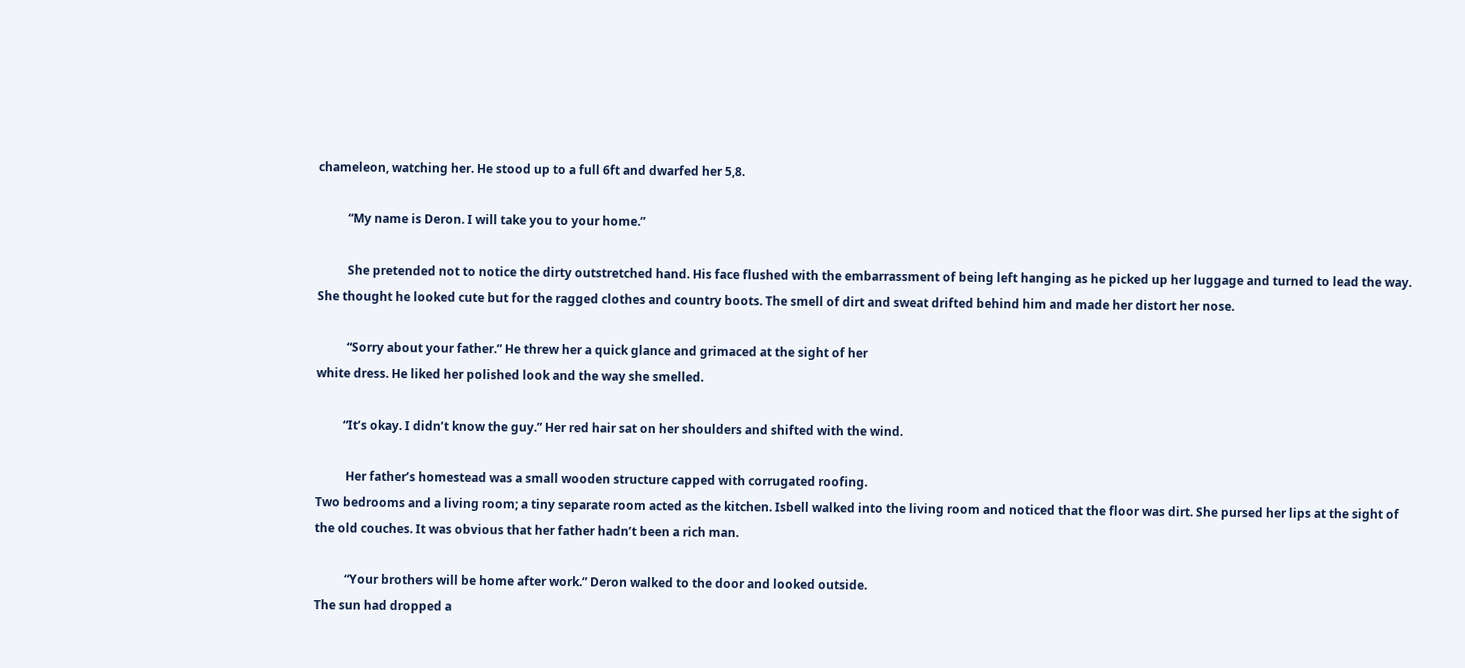chameleon, watching her. He stood up to a full 6ft and dwarfed her 5,8.

          “My name is Deron. I will take you to your home.”

          She pretended not to notice the dirty outstretched hand. His face flushed with the embarrassment of being left hanging as he picked up her luggage and turned to lead the way. She thought he looked cute but for the ragged clothes and country boots. The smell of dirt and sweat drifted behind him and made her distort her nose.

          “Sorry about your father.” He threw her a quick glance and grimaced at the sight of her
white dress. He liked her polished look and the way she smelled.

         “It’s okay. I didn’t know the guy.” Her red hair sat on her shoulders and shifted with the wind.

          Her father’s homestead was a small wooden structure capped with corrugated roofing.
Two bedrooms and a living room; a tiny separate room acted as the kitchen. Isbell walked into the living room and noticed that the floor was dirt. She pursed her lips at the sight of the old couches. It was obvious that her father hadn’t been a rich man.

          “Your brothers will be home after work.” Deron walked to the door and looked outside.
The sun had dropped a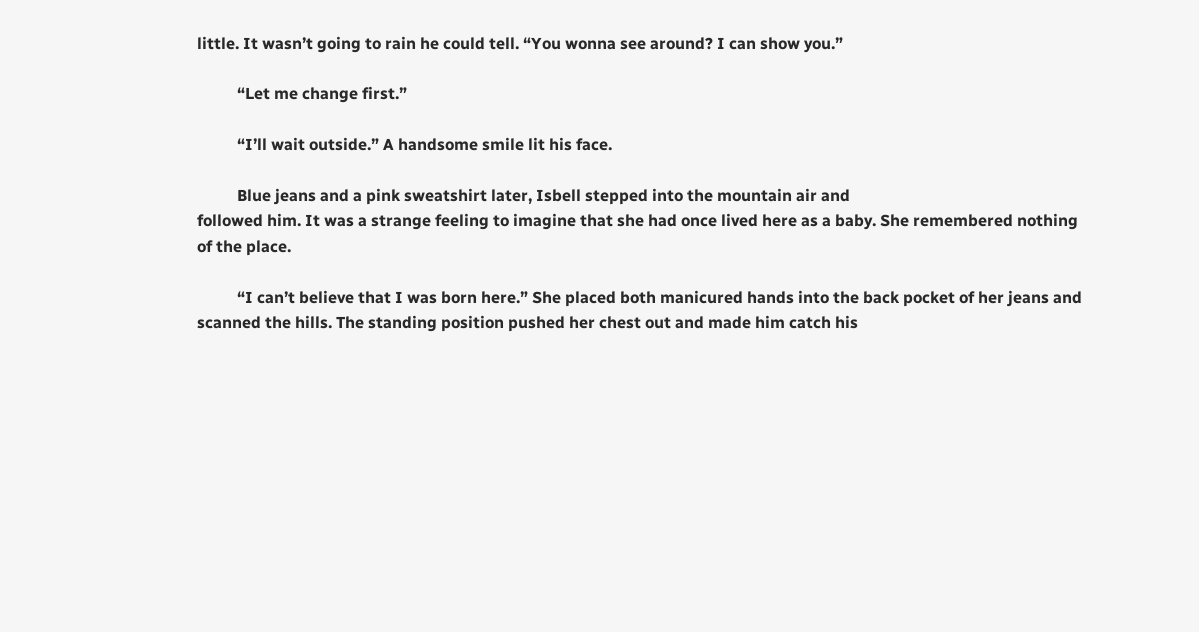little. It wasn’t going to rain he could tell. “You wonna see around? I can show you.”

          “Let me change first.”

          “I’ll wait outside.” A handsome smile lit his face.

          Blue jeans and a pink sweatshirt later, Isbell stepped into the mountain air and
followed him. It was a strange feeling to imagine that she had once lived here as a baby. She remembered nothing of the place.

          “I can’t believe that I was born here.” She placed both manicured hands into the back pocket of her jeans and scanned the hills. The standing position pushed her chest out and made him catch his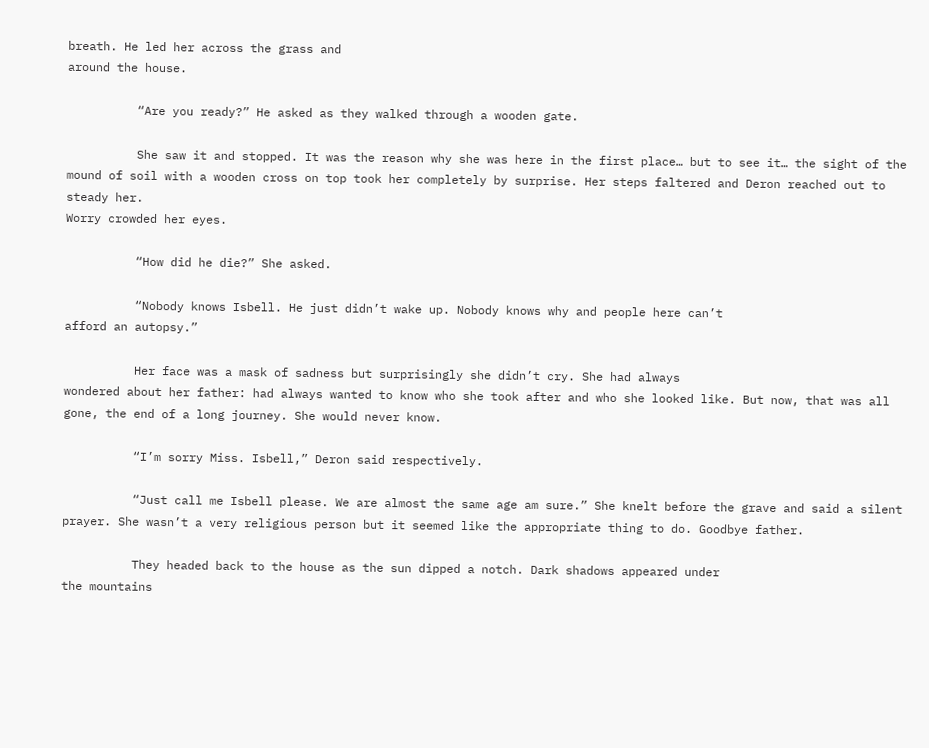breath. He led her across the grass and
around the house.

          “Are you ready?” He asked as they walked through a wooden gate.

          She saw it and stopped. It was the reason why she was here in the first place… but to see it… the sight of the mound of soil with a wooden cross on top took her completely by surprise. Her steps faltered and Deron reached out to steady her.
Worry crowded her eyes.

          “How did he die?” She asked.

          “Nobody knows Isbell. He just didn’t wake up. Nobody knows why and people here can’t
afford an autopsy.”

          Her face was a mask of sadness but surprisingly she didn’t cry. She had always
wondered about her father: had always wanted to know who she took after and who she looked like. But now, that was all gone, the end of a long journey. She would never know.

          “I’m sorry Miss. Isbell,” Deron said respectively.

          “Just call me Isbell please. We are almost the same age am sure.” She knelt before the grave and said a silent prayer. She wasn’t a very religious person but it seemed like the appropriate thing to do. Goodbye father.

          They headed back to the house as the sun dipped a notch. Dark shadows appeared under
the mountains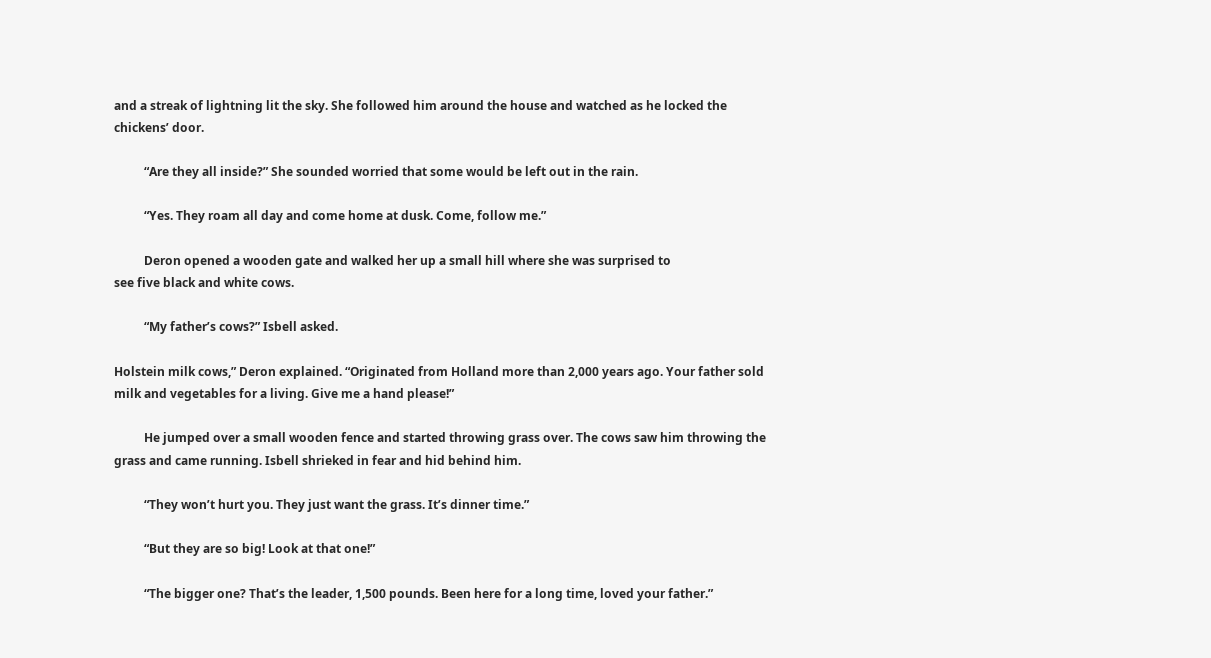and a streak of lightning lit the sky. She followed him around the house and watched as he locked the chickens’ door.

          “Are they all inside?” She sounded worried that some would be left out in the rain.

          “Yes. They roam all day and come home at dusk. Come, follow me.”

          Deron opened a wooden gate and walked her up a small hill where she was surprised to
see five black and white cows.

          “My father’s cows?” Isbell asked.

Holstein milk cows,” Deron explained. “Originated from Holland more than 2,000 years ago. Your father sold milk and vegetables for a living. Give me a hand please!”

          He jumped over a small wooden fence and started throwing grass over. The cows saw him throwing the grass and came running. Isbell shrieked in fear and hid behind him.

          “They won’t hurt you. They just want the grass. It’s dinner time.”

          “But they are so big! Look at that one!”

          “The bigger one? That’s the leader, 1,500 pounds. Been here for a long time, loved your father.”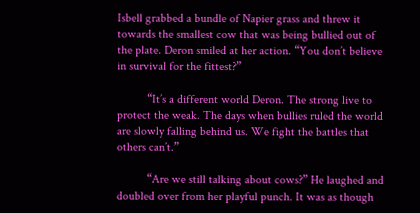Isbell grabbed a bundle of Napier grass and threw it towards the smallest cow that was being bullied out of the plate. Deron smiled at her action. “You don’t believe in survival for the fittest?”

          “It’s a different world Deron. The strong live to protect the weak. The days when bullies ruled the world are slowly falling behind us. We fight the battles that others can’t.”

          “Are we still talking about cows?” He laughed and doubled over from her playful punch. It was as though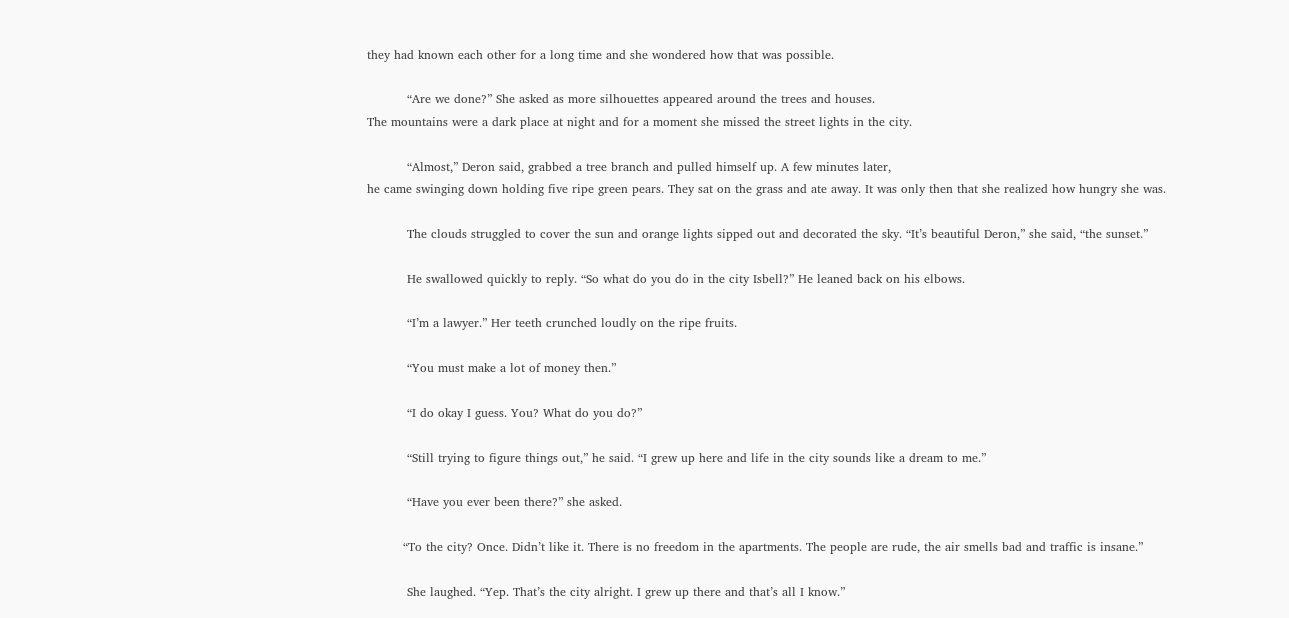they had known each other for a long time and she wondered how that was possible.

          “Are we done?” She asked as more silhouettes appeared around the trees and houses.
The mountains were a dark place at night and for a moment she missed the street lights in the city.

          “Almost,” Deron said, grabbed a tree branch and pulled himself up. A few minutes later,
he came swinging down holding five ripe green pears. They sat on the grass and ate away. It was only then that she realized how hungry she was.

          The clouds struggled to cover the sun and orange lights sipped out and decorated the sky. “It’s beautiful Deron,” she said, “the sunset.”

          He swallowed quickly to reply. “So what do you do in the city Isbell?” He leaned back on his elbows.

          “I’m a lawyer.” Her teeth crunched loudly on the ripe fruits.

          “You must make a lot of money then.”

          “I do okay I guess. You? What do you do?”

          “Still trying to figure things out,” he said. “I grew up here and life in the city sounds like a dream to me.”

          “Have you ever been there?” she asked.

         “To the city? Once. Didn’t like it. There is no freedom in the apartments. The people are rude, the air smells bad and traffic is insane.”

          She laughed. “Yep. That’s the city alright. I grew up there and that’s all I know.”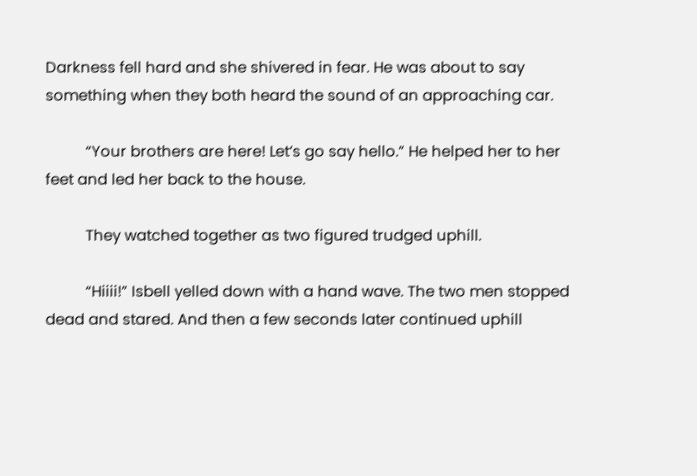Darkness fell hard and she shivered in fear. He was about to say something when they both heard the sound of an approaching car.

          “Your brothers are here! Let’s go say hello.” He helped her to her feet and led her back to the house.

          They watched together as two figured trudged uphill.

          “Hiiii!” Isbell yelled down with a hand wave. The two men stopped dead and stared. And then a few seconds later continued uphill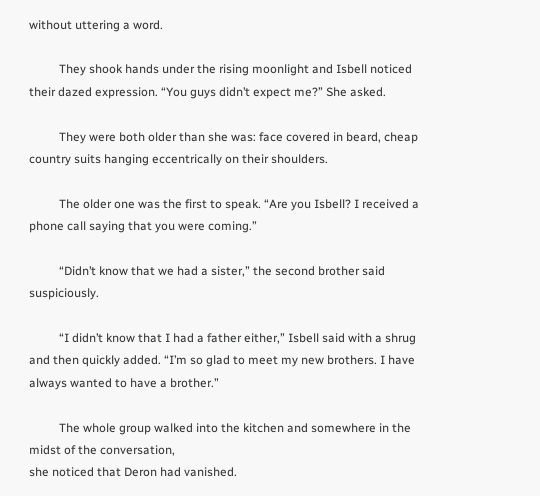without uttering a word.

          They shook hands under the rising moonlight and Isbell noticed their dazed expression. “You guys didn’t expect me?” She asked.

          They were both older than she was: face covered in beard, cheap country suits hanging eccentrically on their shoulders.

          The older one was the first to speak. “Are you Isbell? I received a phone call saying that you were coming.”

          “Didn’t know that we had a sister,” the second brother said suspiciously.

          “I didn’t know that I had a father either,” Isbell said with a shrug and then quickly added. “I’m so glad to meet my new brothers. I have always wanted to have a brother.”

          The whole group walked into the kitchen and somewhere in the midst of the conversation,
she noticed that Deron had vanished.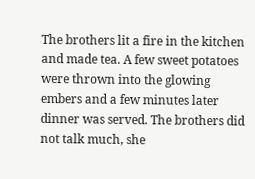The brothers lit a fire in the kitchen and made tea. A few sweet potatoes were thrown into the glowing embers and a few minutes later dinner was served. The brothers did not talk much, she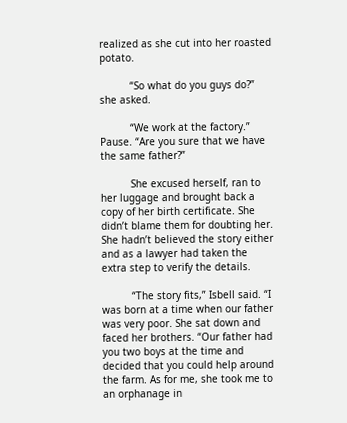realized as she cut into her roasted potato.

          “So what do you guys do?” she asked.

          “We work at the factory.” Pause. “Are you sure that we have the same father?”

          She excused herself, ran to her luggage and brought back a copy of her birth certificate. She didn’t blame them for doubting her. She hadn’t believed the story either and as a lawyer had taken the extra step to verify the details.

          “The story fits,” Isbell said. “I was born at a time when our father was very poor. She sat down and faced her brothers. “Our father had you two boys at the time and decided that you could help around the farm. As for me, she took me to an orphanage in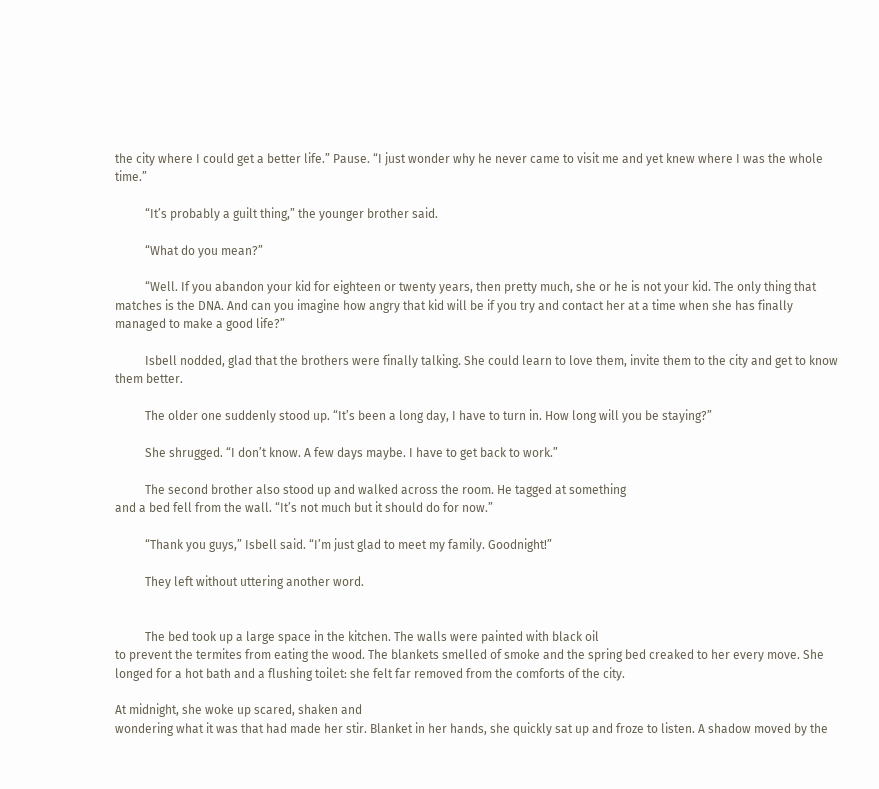the city where I could get a better life.” Pause. “I just wonder why he never came to visit me and yet knew where I was the whole time.”

          “It’s probably a guilt thing,” the younger brother said.

          “What do you mean?”

          “Well. If you abandon your kid for eighteen or twenty years, then pretty much, she or he is not your kid. The only thing that matches is the DNA. And can you imagine how angry that kid will be if you try and contact her at a time when she has finally managed to make a good life?”

          Isbell nodded, glad that the brothers were finally talking. She could learn to love them, invite them to the city and get to know them better.

          The older one suddenly stood up. “It’s been a long day, I have to turn in. How long will you be staying?”

          She shrugged. “I don’t know. A few days maybe. I have to get back to work.”

          The second brother also stood up and walked across the room. He tagged at something
and a bed fell from the wall. “It’s not much but it should do for now.”

          “Thank you guys,” Isbell said. “I’m just glad to meet my family. Goodnight!”

          They left without uttering another word.


          The bed took up a large space in the kitchen. The walls were painted with black oil
to prevent the termites from eating the wood. The blankets smelled of smoke and the spring bed creaked to her every move. She longed for a hot bath and a flushing toilet: she felt far removed from the comforts of the city.

At midnight, she woke up scared, shaken and
wondering what it was that had made her stir. Blanket in her hands, she quickly sat up and froze to listen. A shadow moved by the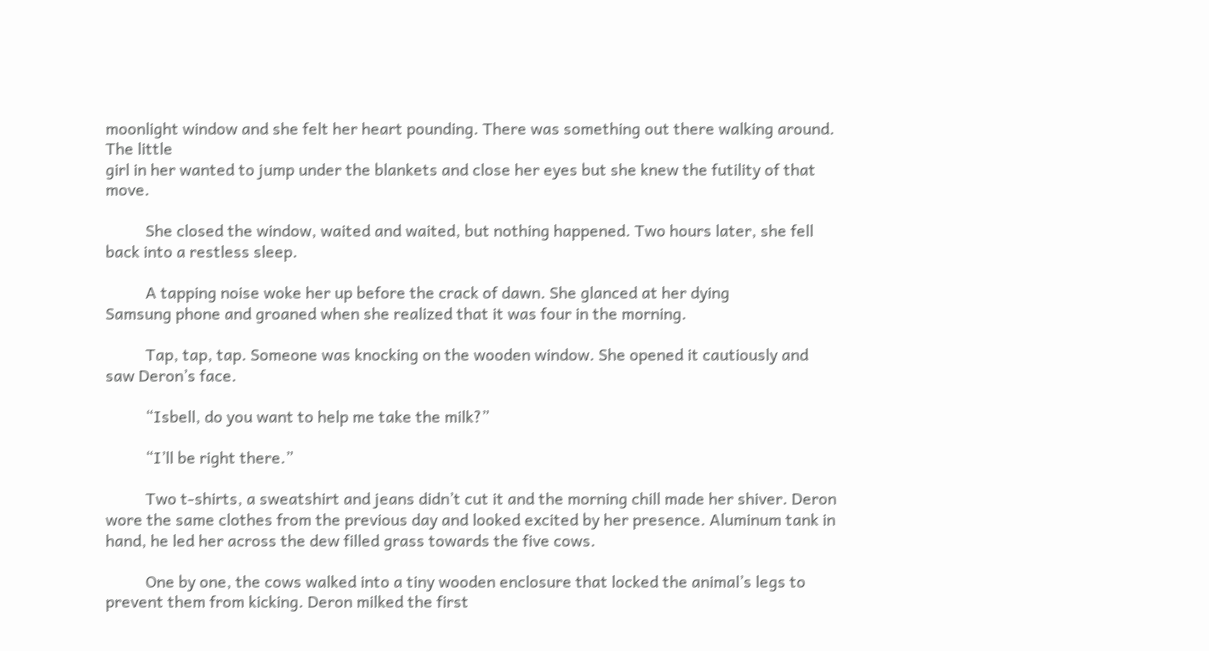moonlight window and she felt her heart pounding. There was something out there walking around. The little
girl in her wanted to jump under the blankets and close her eyes but she knew the futility of that move.

          She closed the window, waited and waited, but nothing happened. Two hours later, she fell back into a restless sleep.

          A tapping noise woke her up before the crack of dawn. She glanced at her dying
Samsung phone and groaned when she realized that it was four in the morning.

          Tap, tap, tap. Someone was knocking on the wooden window. She opened it cautiously and saw Deron’s face.

          “Isbell, do you want to help me take the milk?”

          “I’ll be right there.”

          Two t-shirts, a sweatshirt and jeans didn’t cut it and the morning chill made her shiver. Deron wore the same clothes from the previous day and looked excited by her presence. Aluminum tank in hand, he led her across the dew filled grass towards the five cows.

          One by one, the cows walked into a tiny wooden enclosure that locked the animal’s legs to prevent them from kicking. Deron milked the first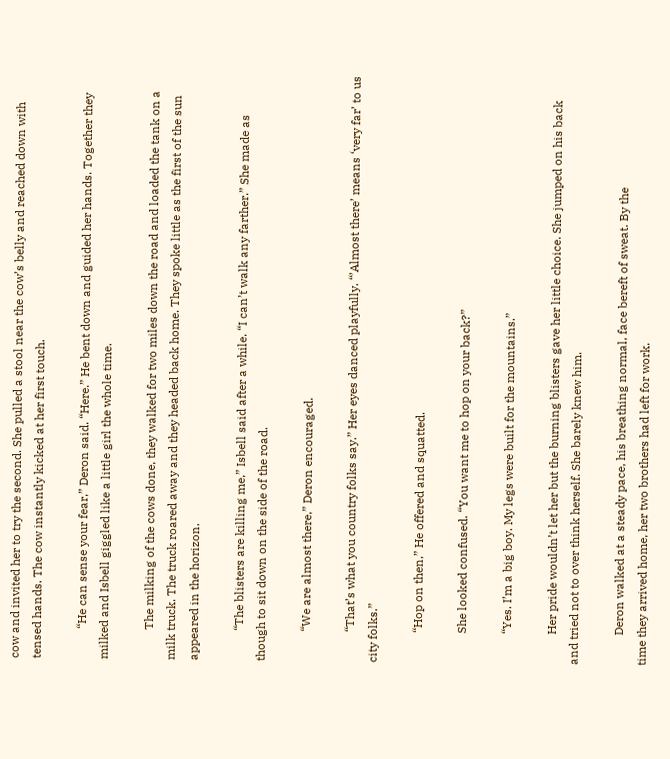cow and invited her to try the second. She pulled a stool near the cow’s belly and reached down with tensed hands. The cow instantly kicked at her first touch.

          “He can sense your fear,” Deron said. “Here.” He bent down and guided her hands. Together they milked and Isbell giggled like a little girl the whole time.

          The milking of the cows done, they walked for two miles down the road and loaded the tank on a milk truck. The truck roared away and they headed back home. They spoke little as the first of the sun appeared in the horizon.

          “The blisters are killing me,” Isbell said after a while. “I can’t walk any farther.” She made as though to sit down on the side of the road.

          “We are almost there,” Deron encouraged.

          “That’s what you country folks say.” Her eyes danced playfully. “’Almost there’ means ‘very far’ to us city folks.”

          “Hop on then,” He offered and squatted.

          She looked confused. “You want me to hop on your back?”

          “Yes. I’m a big boy. My legs were built for the mountains.”

          Her pride wouldn’t let her but the burning blisters gave her little choice. She jumped on his back and tried not to over think herself. She barely knew him.

          Deron walked at a steady pace, his breathing normal, face bereft of sweat. By the
time they arrived home, her two brothers had left for work.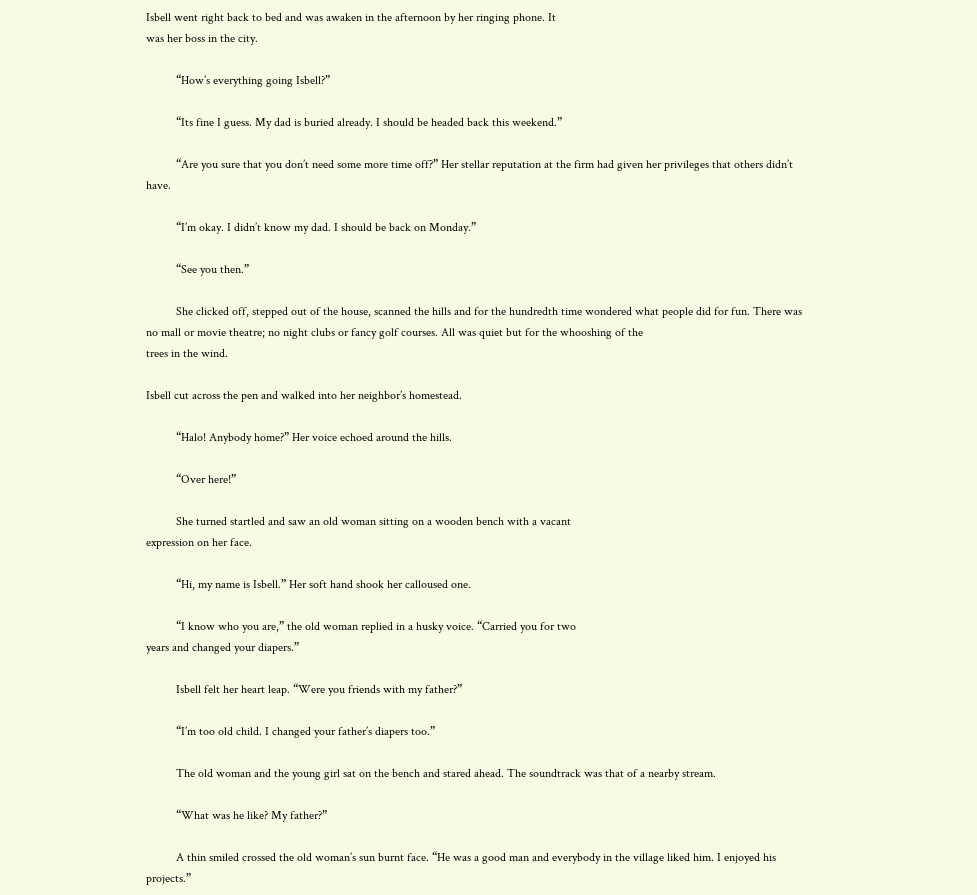Isbell went right back to bed and was awaken in the afternoon by her ringing phone. It
was her boss in the city.

          “How’s everything going Isbell?”

          “Its fine I guess. My dad is buried already. I should be headed back this weekend.”

          “Are you sure that you don’t need some more time off?” Her stellar reputation at the firm had given her privileges that others didn’t have.

          “I’m okay. I didn’t know my dad. I should be back on Monday.”

          “See you then.”

          She clicked off, stepped out of the house, scanned the hills and for the hundredth time wondered what people did for fun. There was no mall or movie theatre; no night clubs or fancy golf courses. All was quiet but for the whooshing of the
trees in the wind.

Isbell cut across the pen and walked into her neighbor’s homestead.

          “Halo! Anybody home?” Her voice echoed around the hills.

          “Over here!”

          She turned startled and saw an old woman sitting on a wooden bench with a vacant
expression on her face.

          “Hi, my name is Isbell.” Her soft hand shook her calloused one.

          “I know who you are,” the old woman replied in a husky voice. “Carried you for two
years and changed your diapers.”

          Isbell felt her heart leap. “Were you friends with my father?”

          “I’m too old child. I changed your father’s diapers too.”

          The old woman and the young girl sat on the bench and stared ahead. The soundtrack was that of a nearby stream.

          “What was he like? My father?”

          A thin smiled crossed the old woman’s sun burnt face. “He was a good man and everybody in the village liked him. I enjoyed his projects.”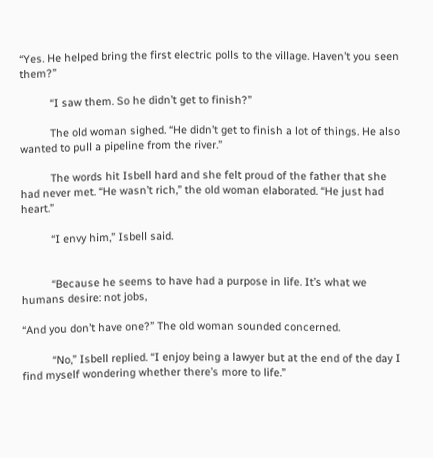“Yes. He helped bring the first electric polls to the village. Haven’t you seen them?”

          “I saw them. So he didn’t get to finish?”

          The old woman sighed. “He didn’t get to finish a lot of things. He also wanted to pull a pipeline from the river.”

          The words hit Isbell hard and she felt proud of the father that she had never met. “He wasn’t rich,” the old woman elaborated. “He just had heart.”

          “I envy him,” Isbell said.


          “Because he seems to have had a purpose in life. It’s what we humans desire: not jobs,

“And you don’t have one?” The old woman sounded concerned.

          “No,” Isbell replied. “I enjoy being a lawyer but at the end of the day I find myself wondering whether there’s more to life.”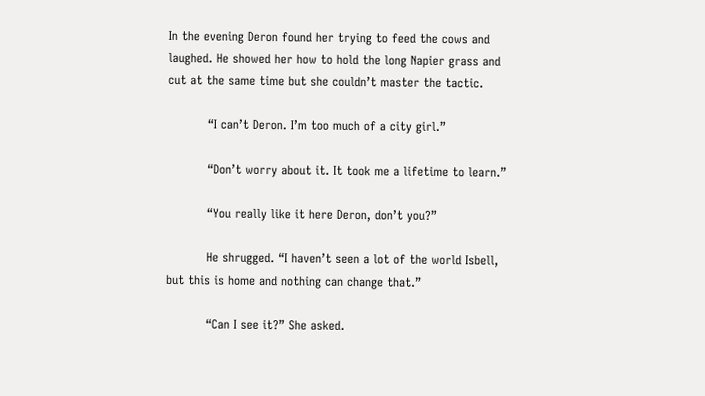In the evening Deron found her trying to feed the cows and laughed. He showed her how to hold the long Napier grass and cut at the same time but she couldn’t master the tactic.

          “I can’t Deron. I’m too much of a city girl.”

          “Don’t worry about it. It took me a lifetime to learn.”

          “You really like it here Deron, don’t you?”

          He shrugged. “I haven’t seen a lot of the world Isbell, but this is home and nothing can change that.”

          “Can I see it?” She asked.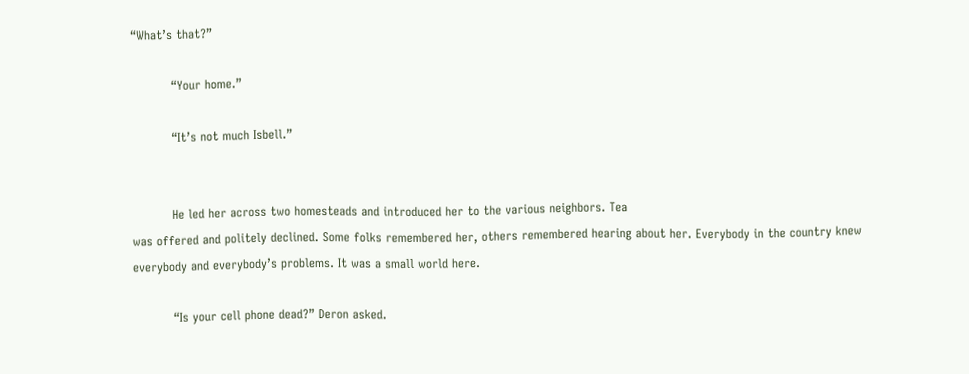“What’s that?”

          “Your home.”

          “It’s not much Isbell.”


          He led her across two homesteads and introduced her to the various neighbors. Tea
was offered and politely declined. Some folks remembered her, others remembered hearing about her. Everybody in the country knew everybody and everybody’s problems. It was a small world here.

          “Is your cell phone dead?” Deron asked.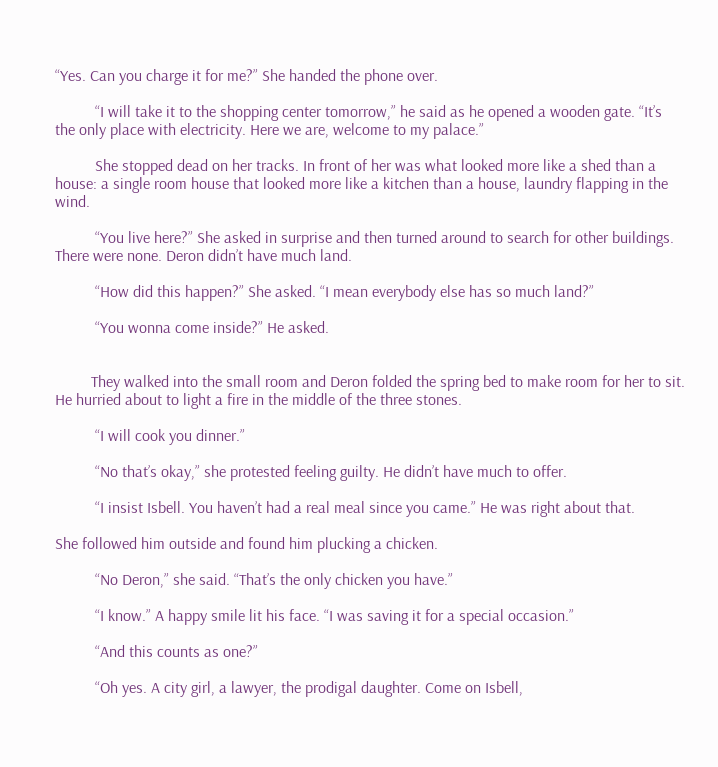“Yes. Can you charge it for me?” She handed the phone over.

          “I will take it to the shopping center tomorrow,” he said as he opened a wooden gate. “It’s the only place with electricity. Here we are, welcome to my palace.”

          She stopped dead on her tracks. In front of her was what looked more like a shed than a house: a single room house that looked more like a kitchen than a house, laundry flapping in the wind.

          “You live here?” She asked in surprise and then turned around to search for other buildings.
There were none. Deron didn’t have much land.

          “How did this happen?” She asked. “I mean everybody else has so much land?”

          “You wonna come inside?” He asked.


         They walked into the small room and Deron folded the spring bed to make room for her to sit. He hurried about to light a fire in the middle of the three stones.

          “I will cook you dinner.”

          “No that’s okay,” she protested feeling guilty. He didn’t have much to offer.

          “I insist Isbell. You haven’t had a real meal since you came.” He was right about that.

She followed him outside and found him plucking a chicken.

          “No Deron,” she said. “That’s the only chicken you have.”

          “I know.” A happy smile lit his face. “I was saving it for a special occasion.”

          “And this counts as one?”

          “Oh yes. A city girl, a lawyer, the prodigal daughter. Come on Isbell,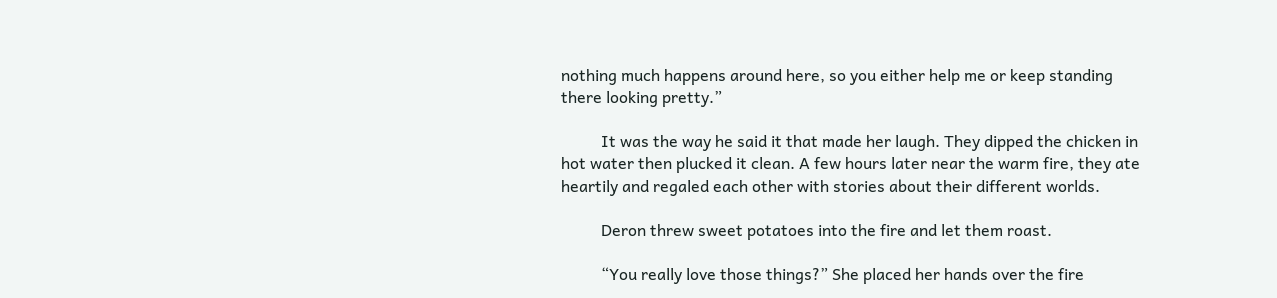nothing much happens around here, so you either help me or keep standing there looking pretty.”

          It was the way he said it that made her laugh. They dipped the chicken in hot water then plucked it clean. A few hours later near the warm fire, they ate heartily and regaled each other with stories about their different worlds.

          Deron threw sweet potatoes into the fire and let them roast.

          “You really love those things?” She placed her hands over the fire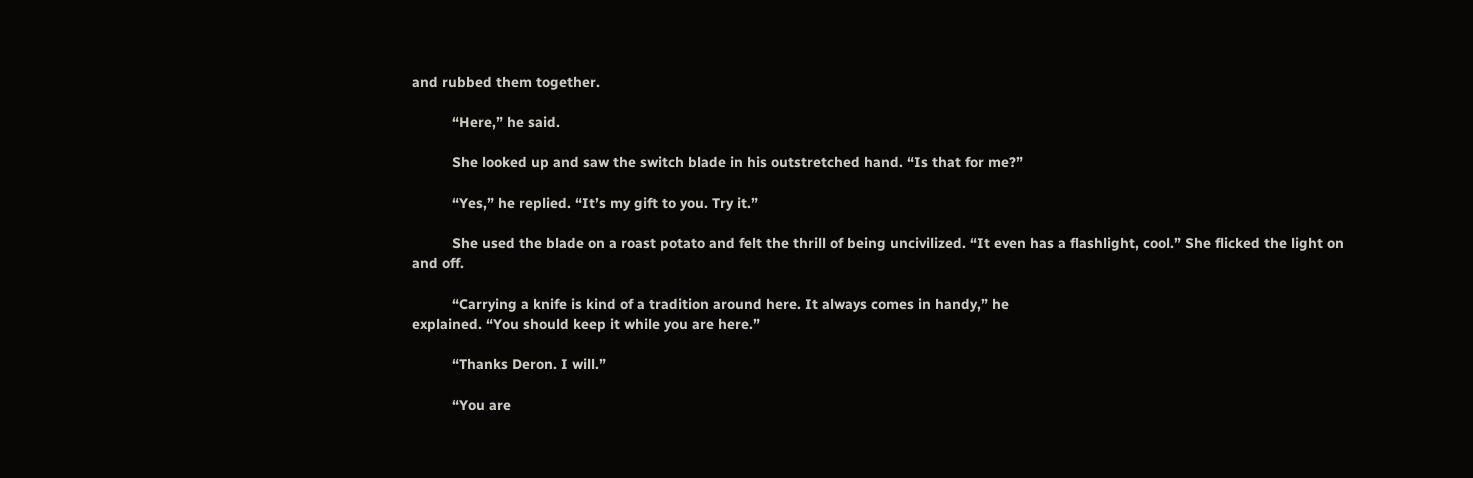and rubbed them together.

          “Here,” he said.

          She looked up and saw the switch blade in his outstretched hand. “Is that for me?”

          “Yes,” he replied. “It’s my gift to you. Try it.”

          She used the blade on a roast potato and felt the thrill of being uncivilized. “It even has a flashlight, cool.” She flicked the light on and off.

          “Carrying a knife is kind of a tradition around here. It always comes in handy,” he
explained. “You should keep it while you are here.”

          “Thanks Deron. I will.”

          “You are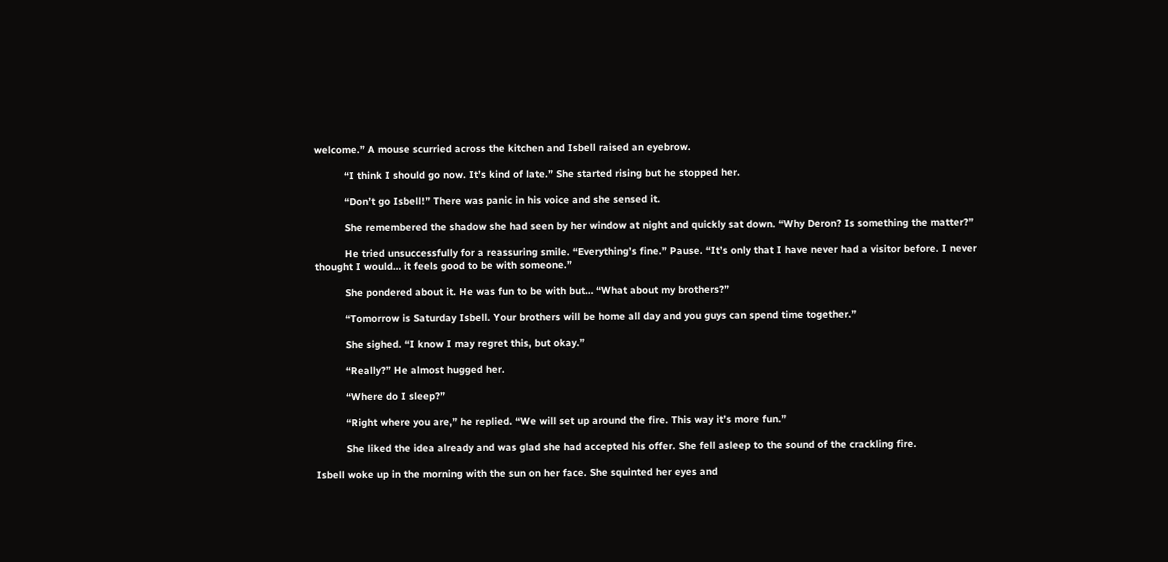welcome.” A mouse scurried across the kitchen and Isbell raised an eyebrow.

          “I think I should go now. It’s kind of late.” She started rising but he stopped her.

          “Don’t go Isbell!” There was panic in his voice and she sensed it.

          She remembered the shadow she had seen by her window at night and quickly sat down. “Why Deron? Is something the matter?”

          He tried unsuccessfully for a reassuring smile. “Everything’s fine.” Pause. “It’s only that I have never had a visitor before. I never thought I would… it feels good to be with someone.”

          She pondered about it. He was fun to be with but… “What about my brothers?”

          “Tomorrow is Saturday Isbell. Your brothers will be home all day and you guys can spend time together.”

          She sighed. “I know I may regret this, but okay.”

          “Really?” He almost hugged her.

          “Where do I sleep?”

          “Right where you are,” he replied. “We will set up around the fire. This way it’s more fun.”

          She liked the idea already and was glad she had accepted his offer. She fell asleep to the sound of the crackling fire.

Isbell woke up in the morning with the sun on her face. She squinted her eyes and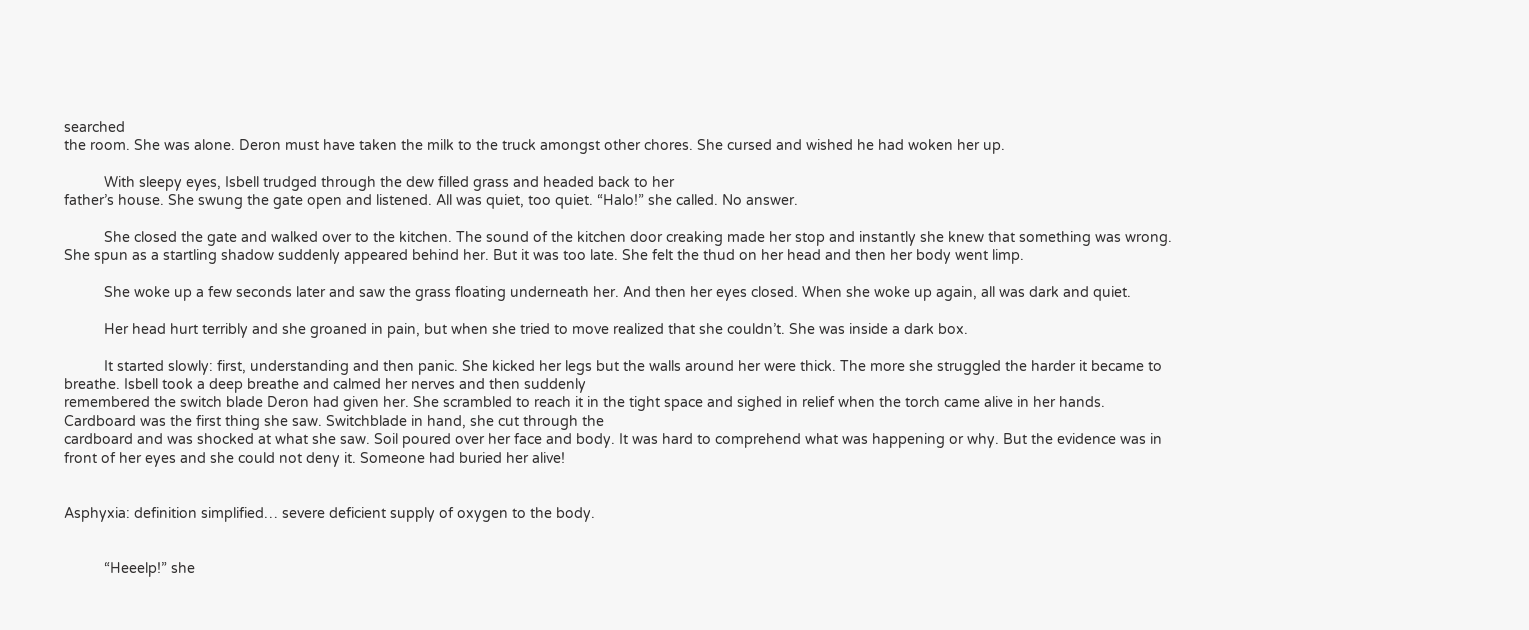searched
the room. She was alone. Deron must have taken the milk to the truck amongst other chores. She cursed and wished he had woken her up.

          With sleepy eyes, Isbell trudged through the dew filled grass and headed back to her
father’s house. She swung the gate open and listened. All was quiet, too quiet. “Halo!” she called. No answer.

          She closed the gate and walked over to the kitchen. The sound of the kitchen door creaking made her stop and instantly she knew that something was wrong. She spun as a startling shadow suddenly appeared behind her. But it was too late. She felt the thud on her head and then her body went limp.

          She woke up a few seconds later and saw the grass floating underneath her. And then her eyes closed. When she woke up again, all was dark and quiet.

          Her head hurt terribly and she groaned in pain, but when she tried to move realized that she couldn’t. She was inside a dark box.

          It started slowly: first, understanding and then panic. She kicked her legs but the walls around her were thick. The more she struggled the harder it became to breathe. Isbell took a deep breathe and calmed her nerves and then suddenly
remembered the switch blade Deron had given her. She scrambled to reach it in the tight space and sighed in relief when the torch came alive in her hands. Cardboard was the first thing she saw. Switchblade in hand, she cut through the
cardboard and was shocked at what she saw. Soil poured over her face and body. It was hard to comprehend what was happening or why. But the evidence was in front of her eyes and she could not deny it. Someone had buried her alive!


Asphyxia: definition simplified… severe deficient supply of oxygen to the body.


          “Heeelp!” she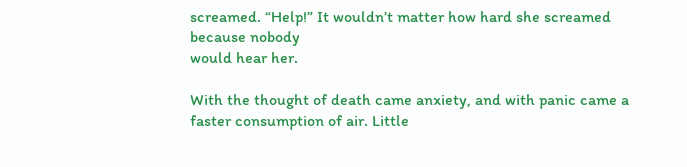screamed. “Help!” It wouldn’t matter how hard she screamed because nobody
would hear her.

With the thought of death came anxiety, and with panic came a faster consumption of air. Little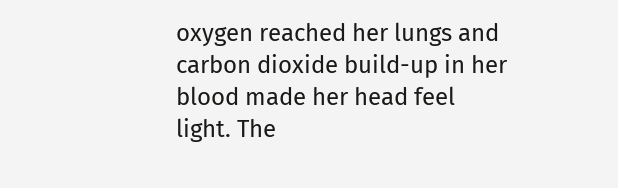oxygen reached her lungs and carbon dioxide build-up in her blood made her head feel light. The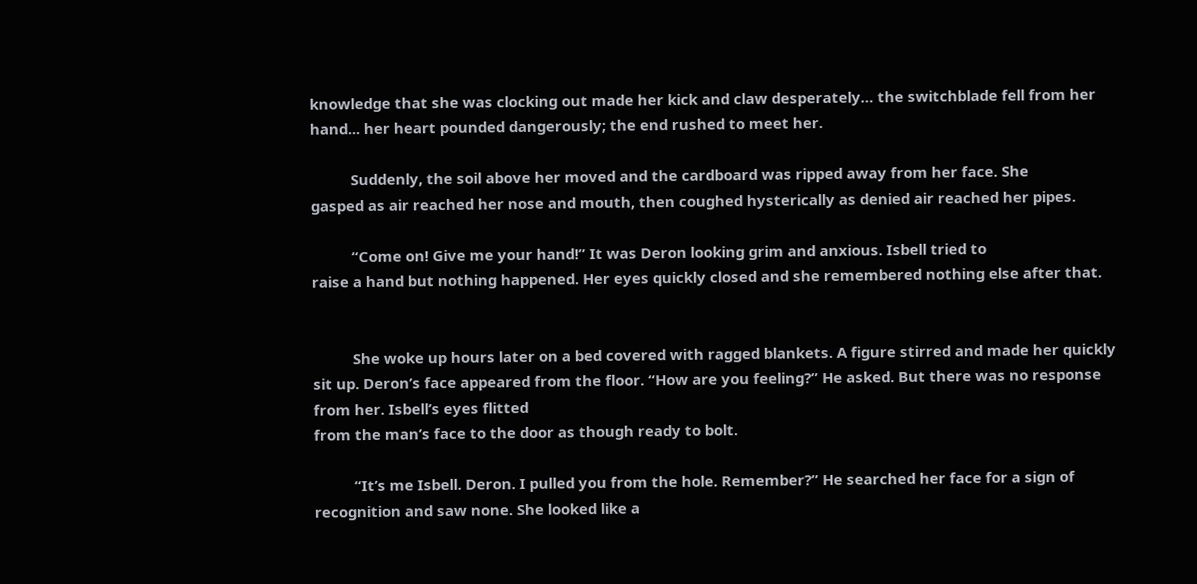knowledge that she was clocking out made her kick and claw desperately… the switchblade fell from her hand... her heart pounded dangerously; the end rushed to meet her.

          Suddenly, the soil above her moved and the cardboard was ripped away from her face. She
gasped as air reached her nose and mouth, then coughed hysterically as denied air reached her pipes.

          “Come on! Give me your hand!” It was Deron looking grim and anxious. Isbell tried to
raise a hand but nothing happened. Her eyes quickly closed and she remembered nothing else after that.


          She woke up hours later on a bed covered with ragged blankets. A figure stirred and made her quickly sit up. Deron’s face appeared from the floor. “How are you feeling?” He asked. But there was no response from her. Isbell’s eyes flitted
from the man’s face to the door as though ready to bolt.

          “It’s me Isbell. Deron. I pulled you from the hole. Remember?” He searched her face for a sign of recognition and saw none. She looked like a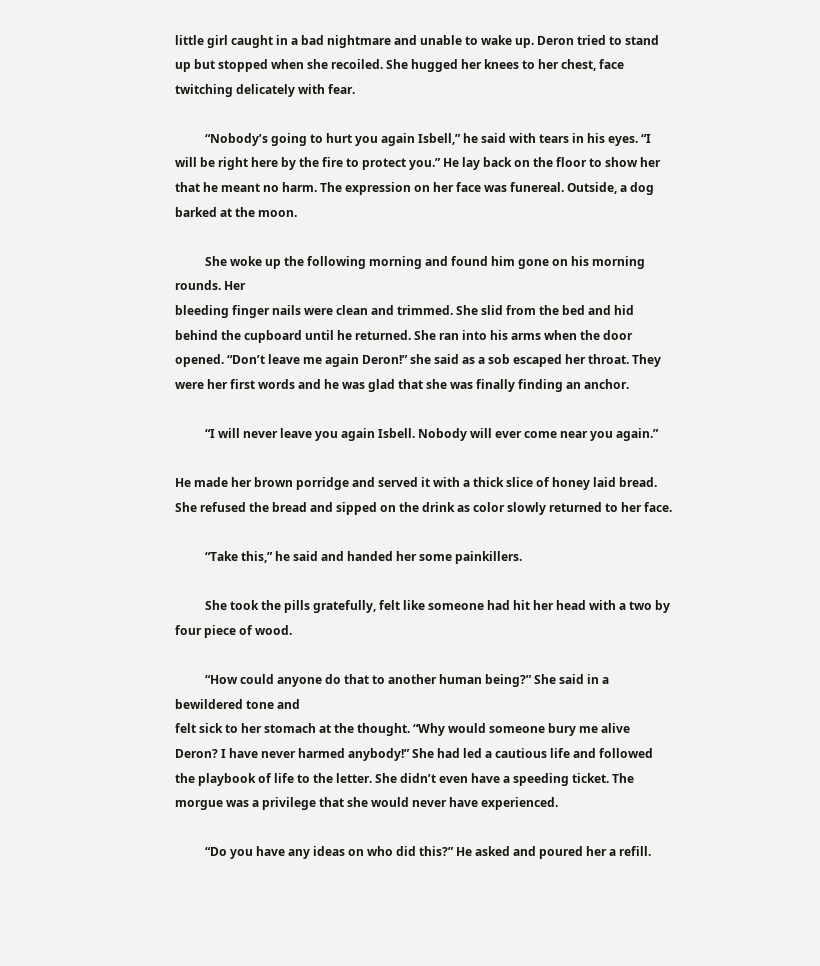little girl caught in a bad nightmare and unable to wake up. Deron tried to stand up but stopped when she recoiled. She hugged her knees to her chest, face twitching delicately with fear.

          “Nobody’s going to hurt you again Isbell,” he said with tears in his eyes. “I will be right here by the fire to protect you.” He lay back on the floor to show her that he meant no harm. The expression on her face was funereal. Outside, a dog barked at the moon.

          She woke up the following morning and found him gone on his morning rounds. Her
bleeding finger nails were clean and trimmed. She slid from the bed and hid behind the cupboard until he returned. She ran into his arms when the door opened. “Don’t leave me again Deron!” she said as a sob escaped her throat. They were her first words and he was glad that she was finally finding an anchor.

          “I will never leave you again Isbell. Nobody will ever come near you again.”

He made her brown porridge and served it with a thick slice of honey laid bread. She refused the bread and sipped on the drink as color slowly returned to her face.

          “Take this,” he said and handed her some painkillers.

          She took the pills gratefully, felt like someone had hit her head with a two by four piece of wood.

          “How could anyone do that to another human being?” She said in a bewildered tone and
felt sick to her stomach at the thought. “Why would someone bury me alive Deron? I have never harmed anybody!” She had led a cautious life and followed the playbook of life to the letter. She didn’t even have a speeding ticket. The morgue was a privilege that she would never have experienced.

          “Do you have any ideas on who did this?” He asked and poured her a refill.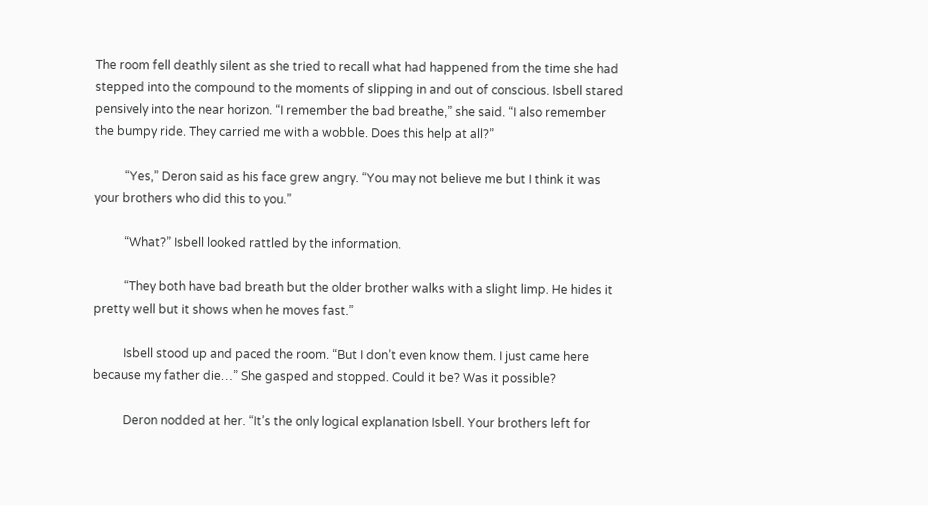The room fell deathly silent as she tried to recall what had happened from the time she had stepped into the compound to the moments of slipping in and out of conscious. Isbell stared pensively into the near horizon. “I remember the bad breathe,” she said. “I also remember the bumpy ride. They carried me with a wobble. Does this help at all?”

          “Yes,” Deron said as his face grew angry. “You may not believe me but I think it was your brothers who did this to you.”

          “What?” Isbell looked rattled by the information.

          “They both have bad breath but the older brother walks with a slight limp. He hides it pretty well but it shows when he moves fast.”

          Isbell stood up and paced the room. “But I don’t even know them. I just came here because my father die…” She gasped and stopped. Could it be? Was it possible?

          Deron nodded at her. “It’s the only logical explanation Isbell. Your brothers left for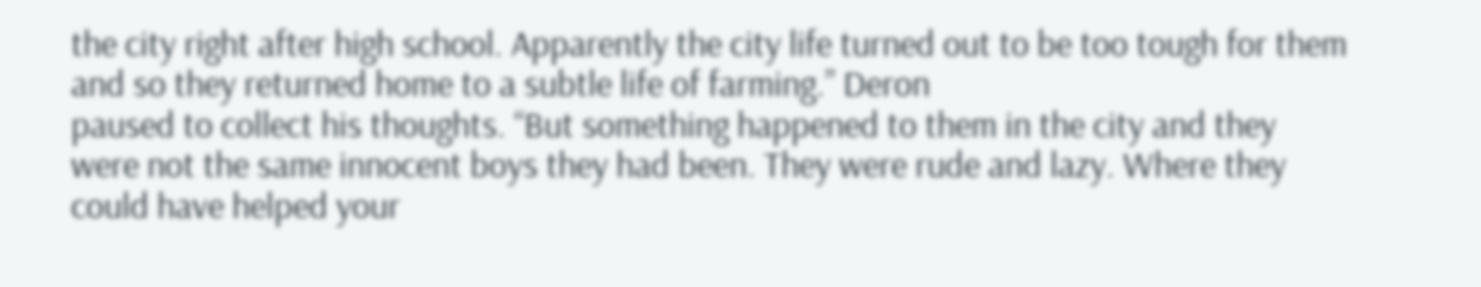the city right after high school. Apparently the city life turned out to be too tough for them and so they returned home to a subtle life of farming.” Deron
paused to collect his thoughts. “But something happened to them in the city and they were not the same innocent boys they had been. They were rude and lazy. Where they could have helped your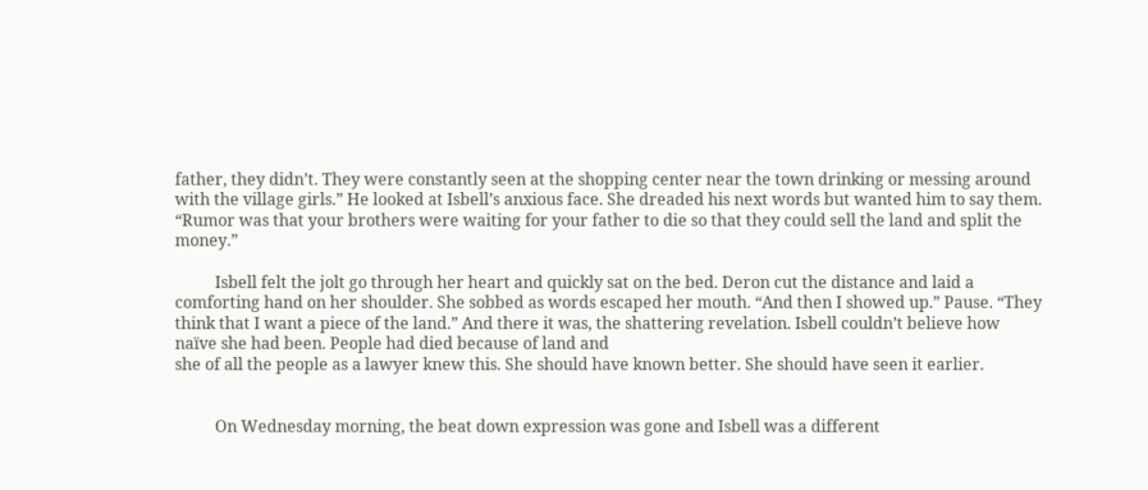father, they didn’t. They were constantly seen at the shopping center near the town drinking or messing around with the village girls.” He looked at Isbell’s anxious face. She dreaded his next words but wanted him to say them. “Rumor was that your brothers were waiting for your father to die so that they could sell the land and split the money.”

          Isbell felt the jolt go through her heart and quickly sat on the bed. Deron cut the distance and laid a comforting hand on her shoulder. She sobbed as words escaped her mouth. “And then I showed up.” Pause. “They think that I want a piece of the land.” And there it was, the shattering revelation. Isbell couldn’t believe how naïve she had been. People had died because of land and
she of all the people as a lawyer knew this. She should have known better. She should have seen it earlier.


          On Wednesday morning, the beat down expression was gone and Isbell was a different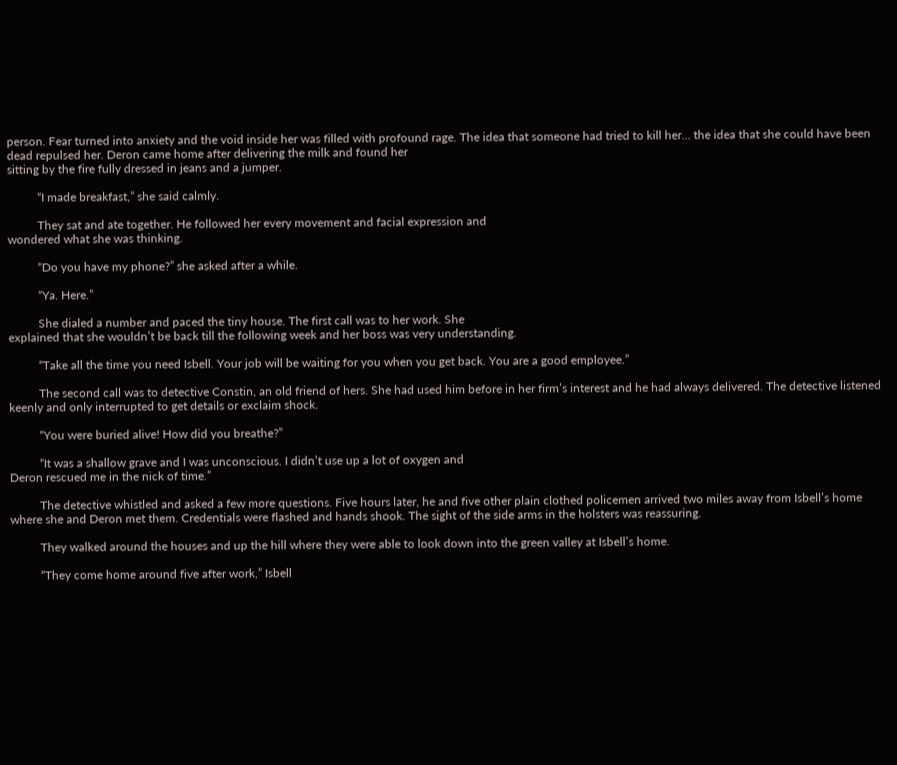person. Fear turned into anxiety and the void inside her was filled with profound rage. The idea that someone had tried to kill her… the idea that she could have been dead repulsed her. Deron came home after delivering the milk and found her
sitting by the fire fully dressed in jeans and a jumper.

          “I made breakfast,” she said calmly.

          They sat and ate together. He followed her every movement and facial expression and
wondered what she was thinking.

          “Do you have my phone?” she asked after a while.

          “Ya. Here.”

          She dialed a number and paced the tiny house. The first call was to her work. She
explained that she wouldn’t be back till the following week and her boss was very understanding.

          “Take all the time you need Isbell. Your job will be waiting for you when you get back. You are a good employee.”

          The second call was to detective Constin, an old friend of hers. She had used him before in her firm’s interest and he had always delivered. The detective listened keenly and only interrupted to get details or exclaim shock.

          “You were buried alive! How did you breathe?”

          “It was a shallow grave and I was unconscious. I didn’t use up a lot of oxygen and
Deron rescued me in the nick of time.”

          The detective whistled and asked a few more questions. Five hours later, he and five other plain clothed policemen arrived two miles away from Isbell’s home where she and Deron met them. Credentials were flashed and hands shook. The sight of the side arms in the holsters was reassuring.

          They walked around the houses and up the hill where they were able to look down into the green valley at Isbell’s home.

          “They come home around five after work,” Isbell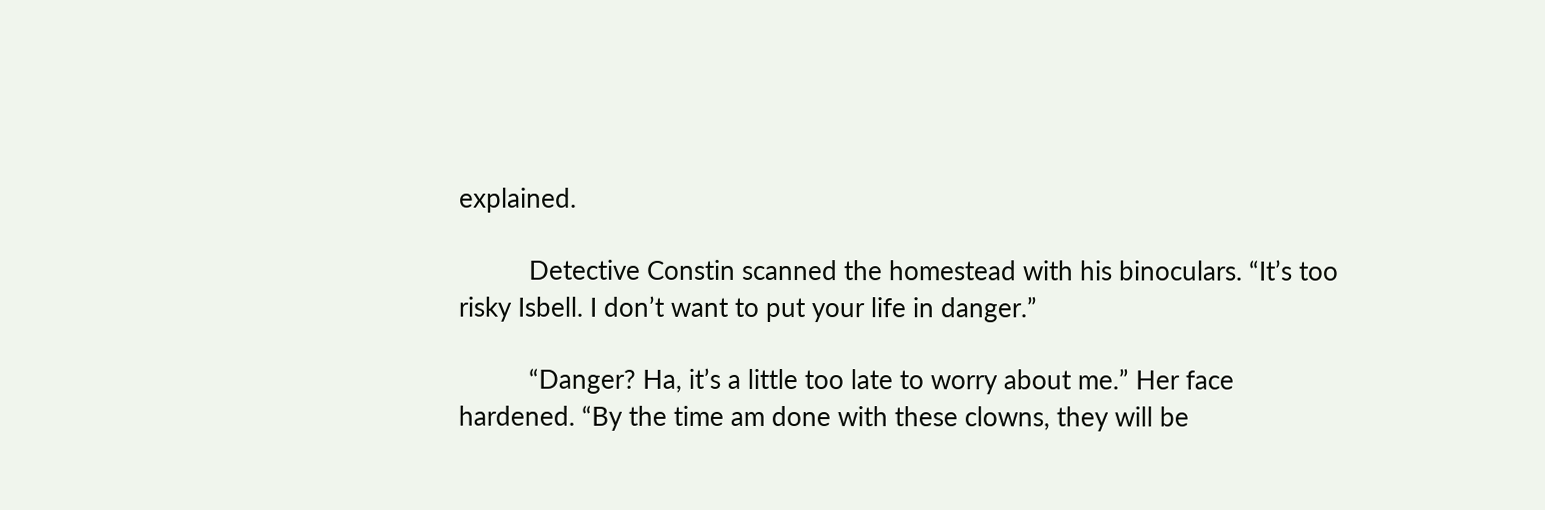explained.

          Detective Constin scanned the homestead with his binoculars. “It’s too risky Isbell. I don’t want to put your life in danger.”

          “Danger? Ha, it’s a little too late to worry about me.” Her face hardened. “By the time am done with these clowns, they will be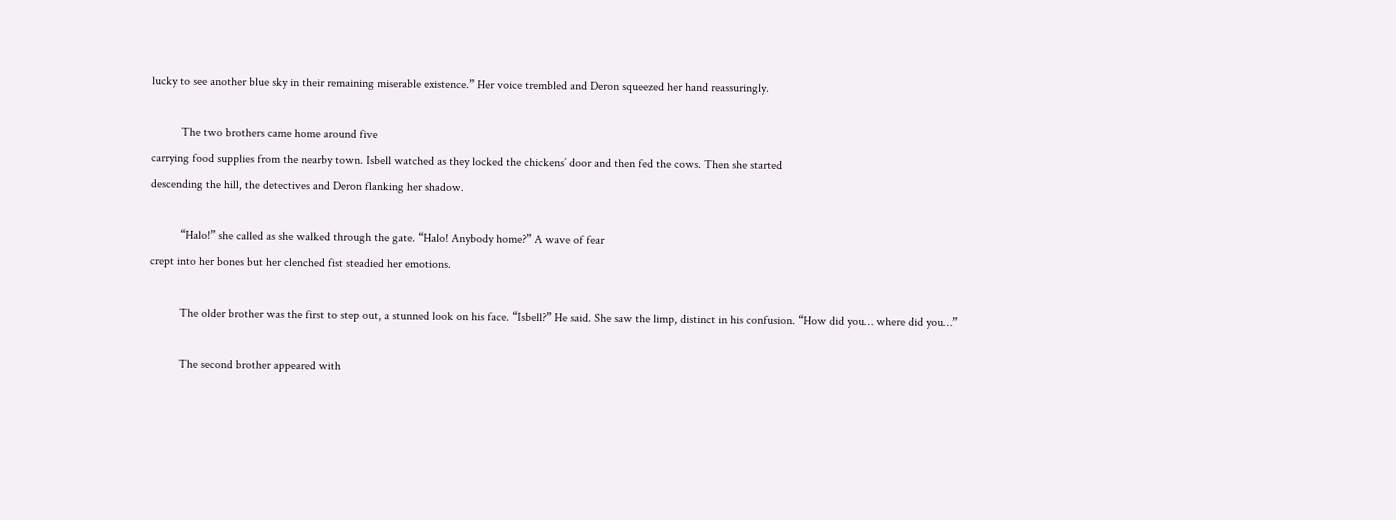lucky to see another blue sky in their remaining miserable existence.” Her voice trembled and Deron squeezed her hand reassuringly.

          The two brothers came home around five
carrying food supplies from the nearby town. Isbell watched as they locked the chickens’ door and then fed the cows. Then she started
descending the hill, the detectives and Deron flanking her shadow.

          “Halo!” she called as she walked through the gate. “Halo! Anybody home?” A wave of fear
crept into her bones but her clenched fist steadied her emotions.

          The older brother was the first to step out, a stunned look on his face. “Isbell?” He said. She saw the limp, distinct in his confusion. “How did you… where did you…”

          The second brother appeared with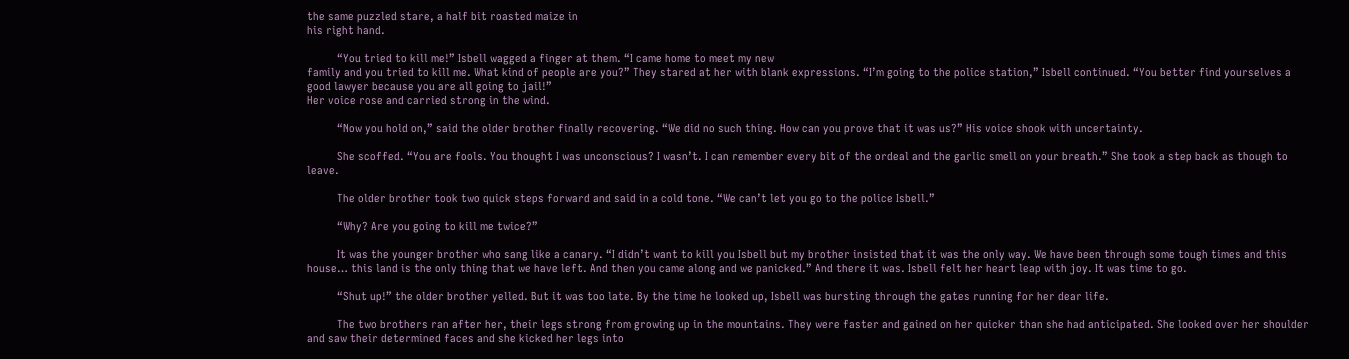the same puzzled stare, a half bit roasted maize in
his right hand.

          “You tried to kill me!” Isbell wagged a finger at them. “I came home to meet my new
family and you tried to kill me. What kind of people are you?” They stared at her with blank expressions. “I’m going to the police station,” Isbell continued. “You better find yourselves a good lawyer because you are all going to jail!”
Her voice rose and carried strong in the wind.

          “Now you hold on,” said the older brother finally recovering. “We did no such thing. How can you prove that it was us?” His voice shook with uncertainty.

          She scoffed. “You are fools. You thought I was unconscious? I wasn’t. I can remember every bit of the ordeal and the garlic smell on your breath.” She took a step back as though to leave.

          The older brother took two quick steps forward and said in a cold tone. “We can’t let you go to the police Isbell.”

          “Why? Are you going to kill me twice?”

          It was the younger brother who sang like a canary. “I didn’t want to kill you Isbell but my brother insisted that it was the only way. We have been through some tough times and this house… this land is the only thing that we have left. And then you came along and we panicked.” And there it was. Isbell felt her heart leap with joy. It was time to go.

          “Shut up!” the older brother yelled. But it was too late. By the time he looked up, Isbell was bursting through the gates running for her dear life.

          The two brothers ran after her, their legs strong from growing up in the mountains. They were faster and gained on her quicker than she had anticipated. She looked over her shoulder and saw their determined faces and she kicked her legs into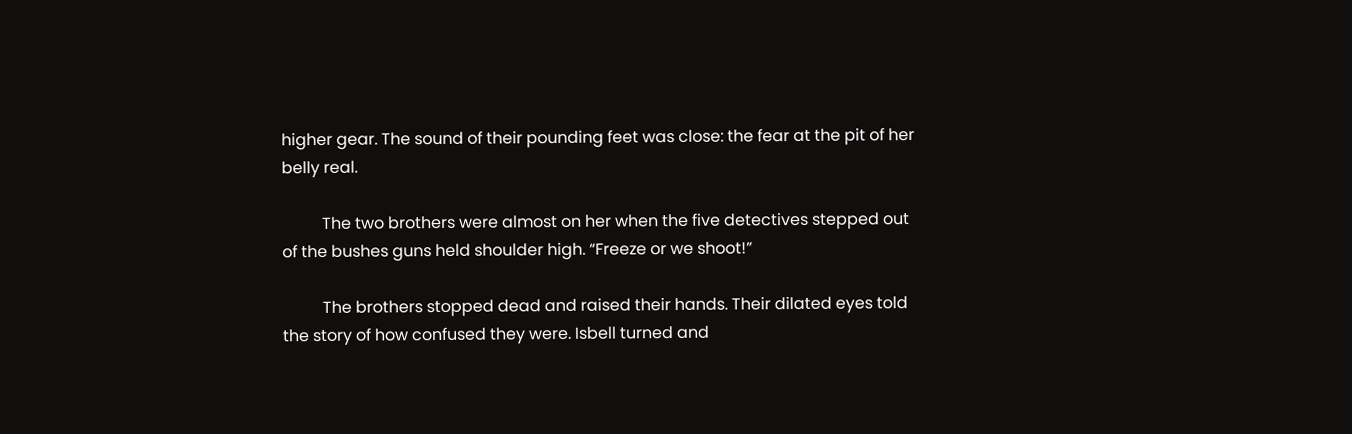higher gear. The sound of their pounding feet was close: the fear at the pit of her belly real.

          The two brothers were almost on her when the five detectives stepped out of the bushes guns held shoulder high. “Freeze or we shoot!”

          The brothers stopped dead and raised their hands. Their dilated eyes told the story of how confused they were. Isbell turned and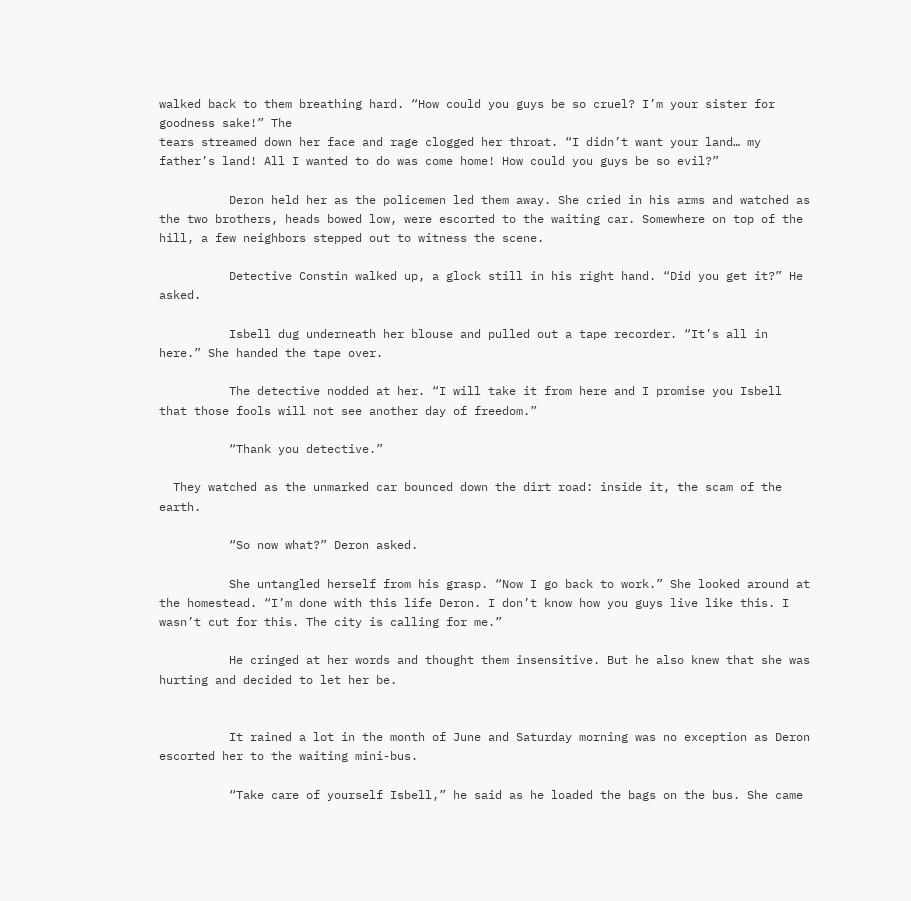walked back to them breathing hard. “How could you guys be so cruel? I’m your sister for goodness sake!” The
tears streamed down her face and rage clogged her throat. “I didn’t want your land… my father’s land! All I wanted to do was come home! How could you guys be so evil?”

          Deron held her as the policemen led them away. She cried in his arms and watched as the two brothers, heads bowed low, were escorted to the waiting car. Somewhere on top of the hill, a few neighbors stepped out to witness the scene.

          Detective Constin walked up, a glock still in his right hand. “Did you get it?” He asked.

          Isbell dug underneath her blouse and pulled out a tape recorder. “It’s all in here.” She handed the tape over.

          The detective nodded at her. “I will take it from here and I promise you Isbell that those fools will not see another day of freedom.”

          “Thank you detective.”

  They watched as the unmarked car bounced down the dirt road: inside it, the scam of the earth.

          “So now what?” Deron asked.

          She untangled herself from his grasp. “Now I go back to work.” She looked around at the homestead. “I’m done with this life Deron. I don’t know how you guys live like this. I wasn’t cut for this. The city is calling for me.”

          He cringed at her words and thought them insensitive. But he also knew that she was hurting and decided to let her be.


          It rained a lot in the month of June and Saturday morning was no exception as Deron
escorted her to the waiting mini-bus.

          “Take care of yourself Isbell,” he said as he loaded the bags on the bus. She came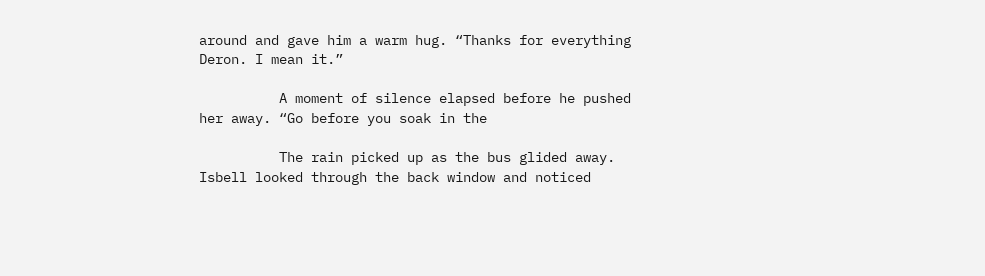around and gave him a warm hug. “Thanks for everything Deron. I mean it.”

          A moment of silence elapsed before he pushed her away. “Go before you soak in the

          The rain picked up as the bus glided away. Isbell looked through the back window and noticed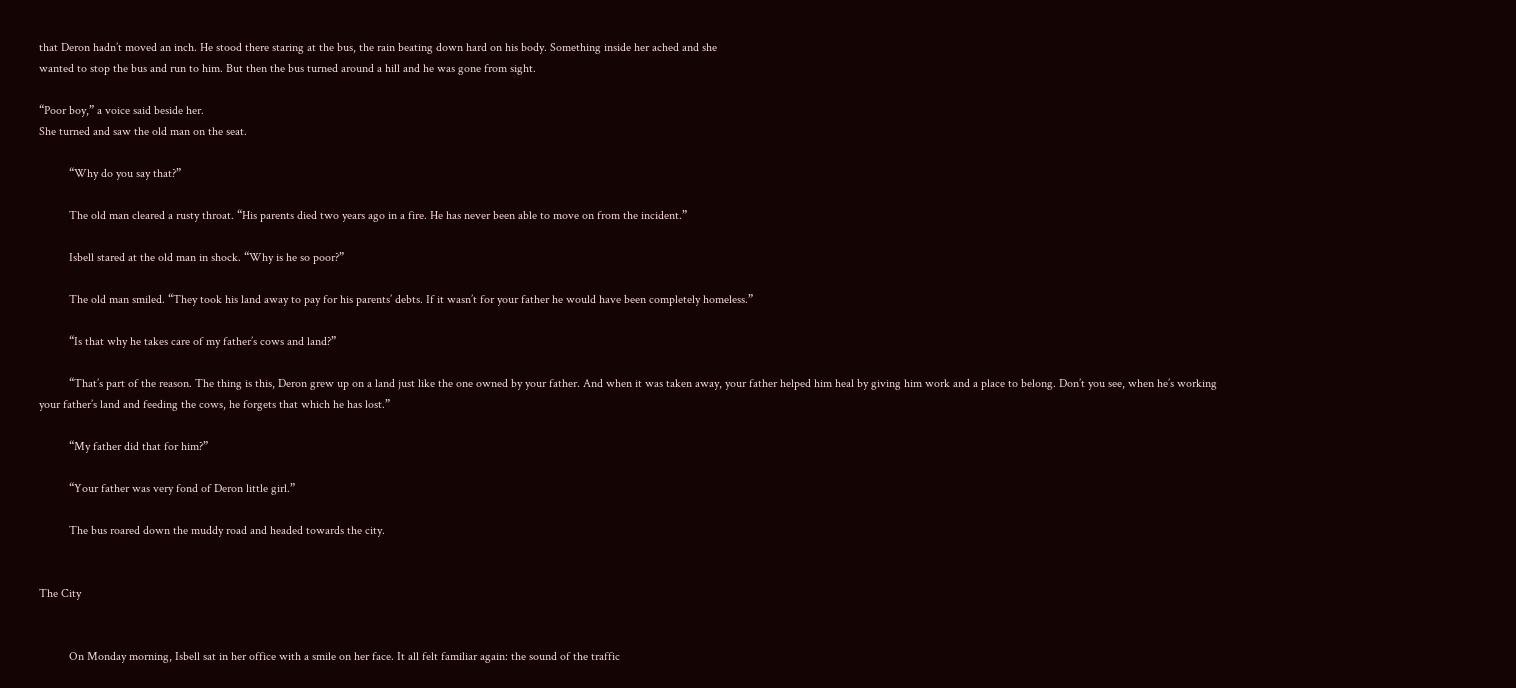that Deron hadn’t moved an inch. He stood there staring at the bus, the rain beating down hard on his body. Something inside her ached and she
wanted to stop the bus and run to him. But then the bus turned around a hill and he was gone from sight.

“Poor boy,” a voice said beside her.
She turned and saw the old man on the seat.

          “Why do you say that?”

          The old man cleared a rusty throat. “His parents died two years ago in a fire. He has never been able to move on from the incident.”

          Isbell stared at the old man in shock. “Why is he so poor?”

          The old man smiled. “They took his land away to pay for his parents’ debts. If it wasn’t for your father he would have been completely homeless.”

          “Is that why he takes care of my father’s cows and land?”

          “That’s part of the reason. The thing is this, Deron grew up on a land just like the one owned by your father. And when it was taken away, your father helped him heal by giving him work and a place to belong. Don’t you see, when he’s working
your father’s land and feeding the cows, he forgets that which he has lost.”

          “My father did that for him?”

          “Your father was very fond of Deron little girl.”

          The bus roared down the muddy road and headed towards the city.


The City


          On Monday morning, Isbell sat in her office with a smile on her face. It all felt familiar again: the sound of the traffic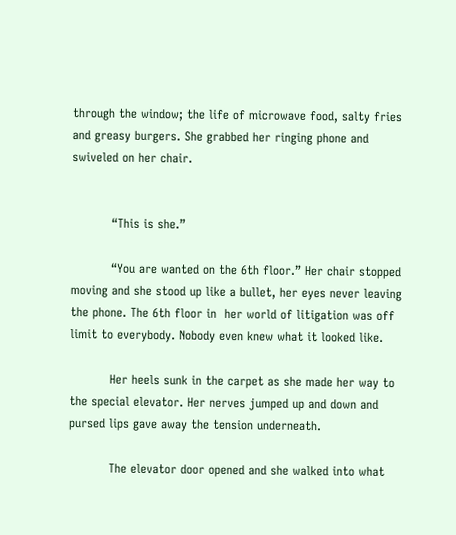through the window; the life of microwave food, salty fries and greasy burgers. She grabbed her ringing phone and swiveled on her chair.


          “This is she.”

          “You are wanted on the 6th floor.” Her chair stopped moving and she stood up like a bullet, her eyes never leaving the phone. The 6th floor in  her world of litigation was off limit to everybody. Nobody even knew what it looked like.

          Her heels sunk in the carpet as she made her way to the special elevator. Her nerves jumped up and down and pursed lips gave away the tension underneath.

          The elevator door opened and she walked into what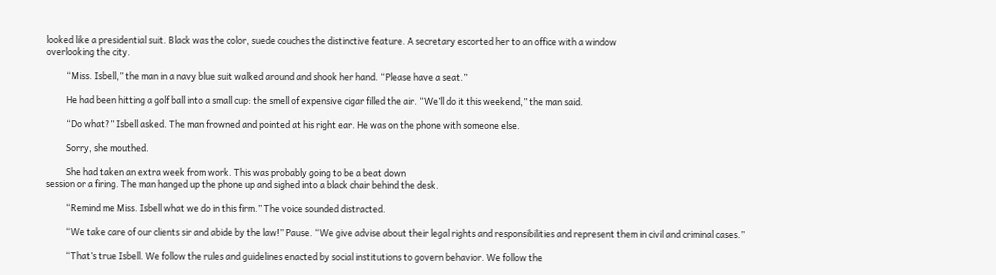looked like a presidential suit. Black was the color, suede couches the distinctive feature. A secretary escorted her to an office with a window
overlooking the city.

          “Miss. Isbell,” the man in a navy blue suit walked around and shook her hand. “Please have a seat.”

          He had been hitting a golf ball into a small cup: the smell of expensive cigar filled the air. “We’ll do it this weekend,” the man said.

          “Do what?” Isbell asked. The man frowned and pointed at his right ear. He was on the phone with someone else.

          Sorry, she mouthed.

          She had taken an extra week from work. This was probably going to be a beat down
session or a firing. The man hanged up the phone up and sighed into a black chair behind the desk.

          “Remind me Miss. Isbell what we do in this firm.” The voice sounded distracted.

          “We take care of our clients sir and abide by the law!” Pause. “We give advise about their legal rights and responsibilities and represent them in civil and criminal cases.”

          “That’s true Isbell. We follow the rules and guidelines enacted by social institutions to govern behavior. We follow the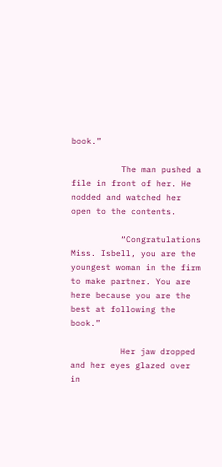book.”

          The man pushed a file in front of her. He nodded and watched her open to the contents.

          “Congratulations Miss. Isbell, you are the youngest woman in the firm to make partner. You are here because you are the best at following the book.”

          Her jaw dropped and her eyes glazed over in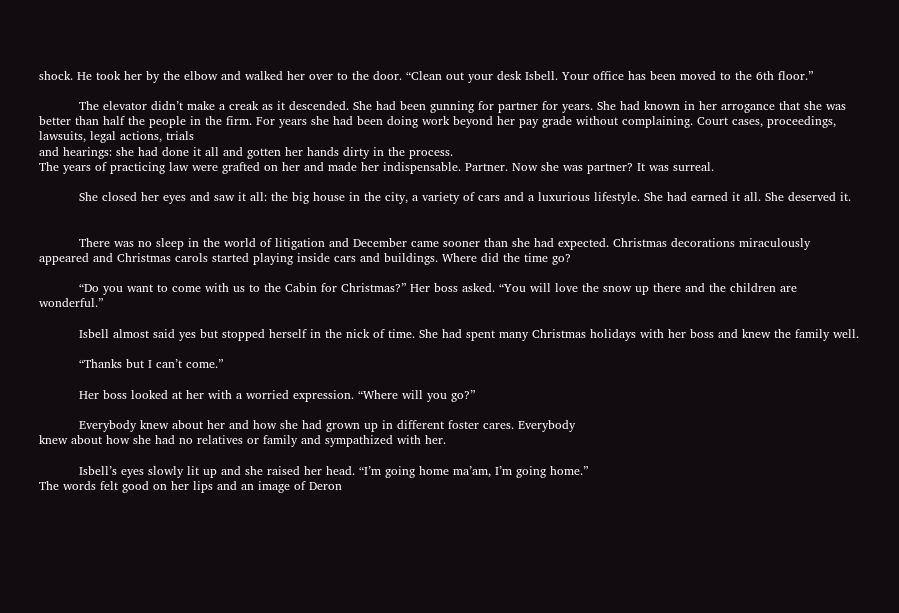shock. He took her by the elbow and walked her over to the door. “Clean out your desk Isbell. Your office has been moved to the 6th floor.”

          The elevator didn’t make a creak as it descended. She had been gunning for partner for years. She had known in her arrogance that she was better than half the people in the firm. For years she had been doing work beyond her pay grade without complaining. Court cases, proceedings, lawsuits, legal actions, trials
and hearings: she had done it all and gotten her hands dirty in the process.
The years of practicing law were grafted on her and made her indispensable. Partner. Now she was partner? It was surreal.

          She closed her eyes and saw it all: the big house in the city, a variety of cars and a luxurious lifestyle. She had earned it all. She deserved it.


          There was no sleep in the world of litigation and December came sooner than she had expected. Christmas decorations miraculously appeared and Christmas carols started playing inside cars and buildings. Where did the time go?

          “Do you want to come with us to the Cabin for Christmas?” Her boss asked. “You will love the snow up there and the children are wonderful.”

          Isbell almost said yes but stopped herself in the nick of time. She had spent many Christmas holidays with her boss and knew the family well.

          “Thanks but I can’t come.”

          Her boss looked at her with a worried expression. “Where will you go?”

          Everybody knew about her and how she had grown up in different foster cares. Everybody
knew about how she had no relatives or family and sympathized with her.

          Isbell’s eyes slowly lit up and she raised her head. “I’m going home ma’am, I’m going home.”
The words felt good on her lips and an image of Deron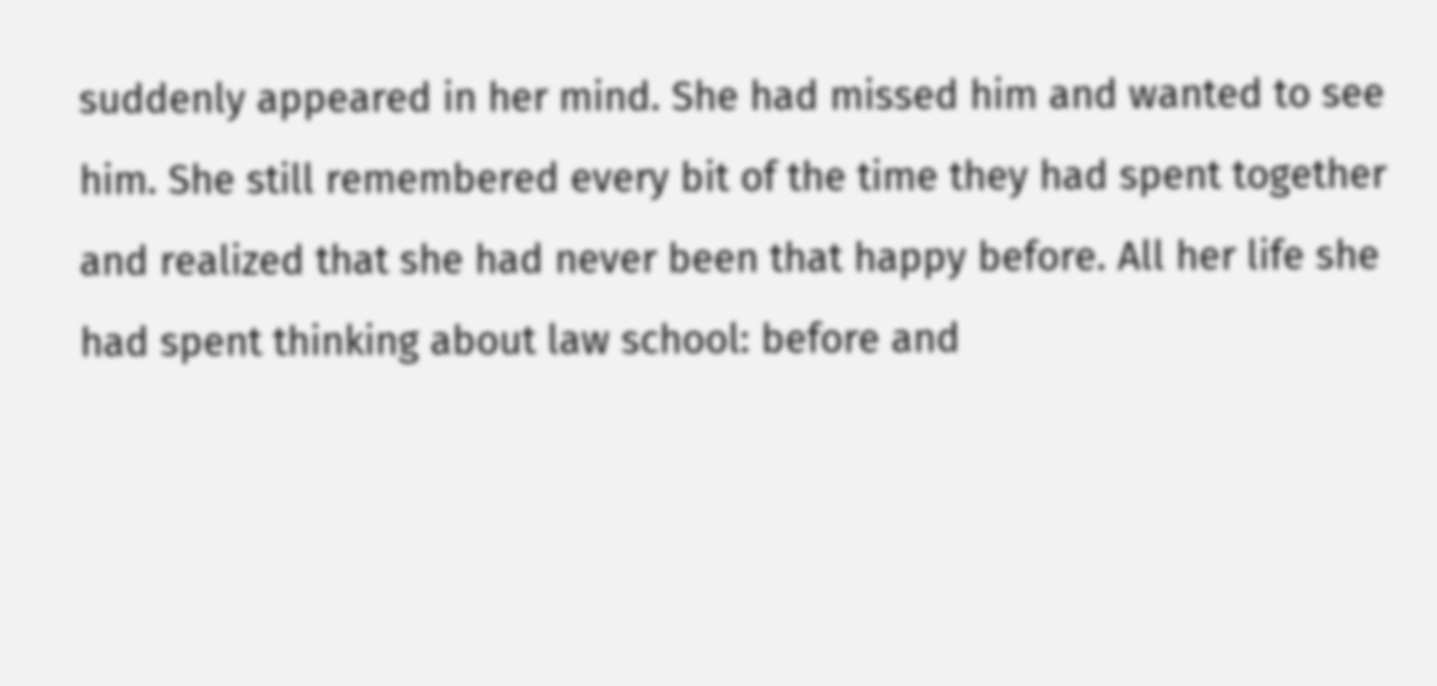suddenly appeared in her mind. She had missed him and wanted to see him. She still remembered every bit of the time they had spent together and realized that she had never been that happy before. All her life she had spent thinking about law school: before and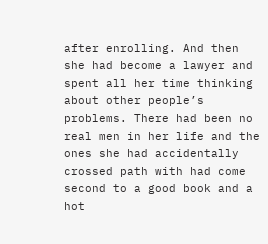after enrolling. And then she had become a lawyer and spent all her time thinking about other people’s problems. There had been no real men in her life and the ones she had accidentally crossed path with had come second to a good book and a hot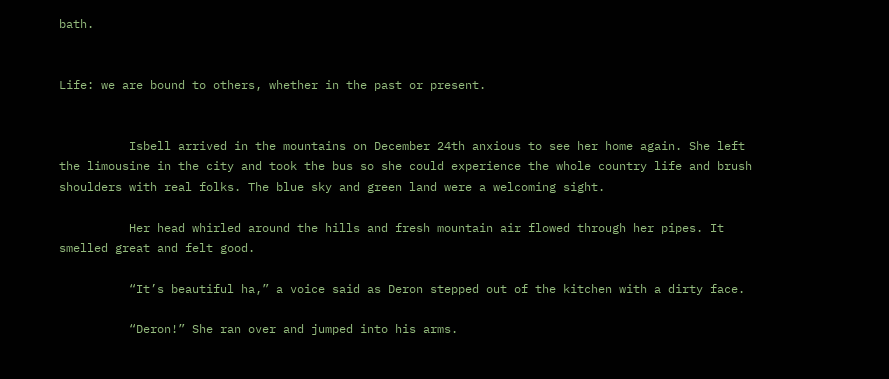bath.


Life: we are bound to others, whether in the past or present.


          Isbell arrived in the mountains on December 24th anxious to see her home again. She left the limousine in the city and took the bus so she could experience the whole country life and brush shoulders with real folks. The blue sky and green land were a welcoming sight.

          Her head whirled around the hills and fresh mountain air flowed through her pipes. It smelled great and felt good.

          “It’s beautiful ha,” a voice said as Deron stepped out of the kitchen with a dirty face.

          “Deron!” She ran over and jumped into his arms.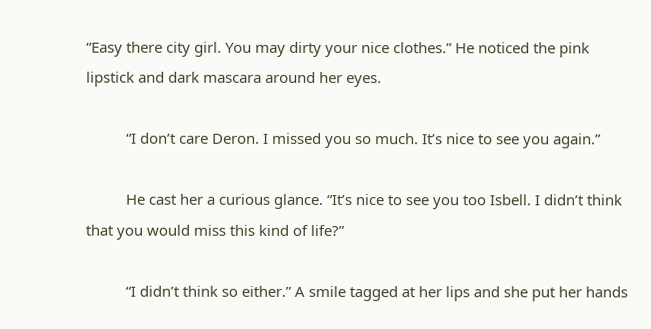“Easy there city girl. You may dirty your nice clothes.” He noticed the pink lipstick and dark mascara around her eyes.

          “I don’t care Deron. I missed you so much. It’s nice to see you again.”

          He cast her a curious glance. “It’s nice to see you too Isbell. I didn’t think that you would miss this kind of life?”

          “I didn’t think so either.” A smile tagged at her lips and she put her hands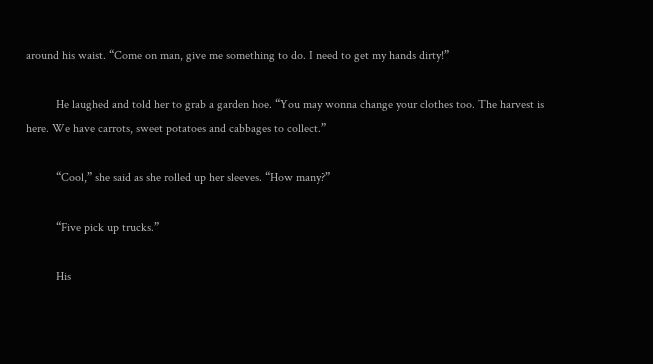around his waist. “Come on man, give me something to do. I need to get my hands dirty!”

          He laughed and told her to grab a garden hoe. “You may wonna change your clothes too. The harvest is here. We have carrots, sweet potatoes and cabbages to collect.”

          “Cool,” she said as she rolled up her sleeves. “How many?”

          “Five pick up trucks.”

          His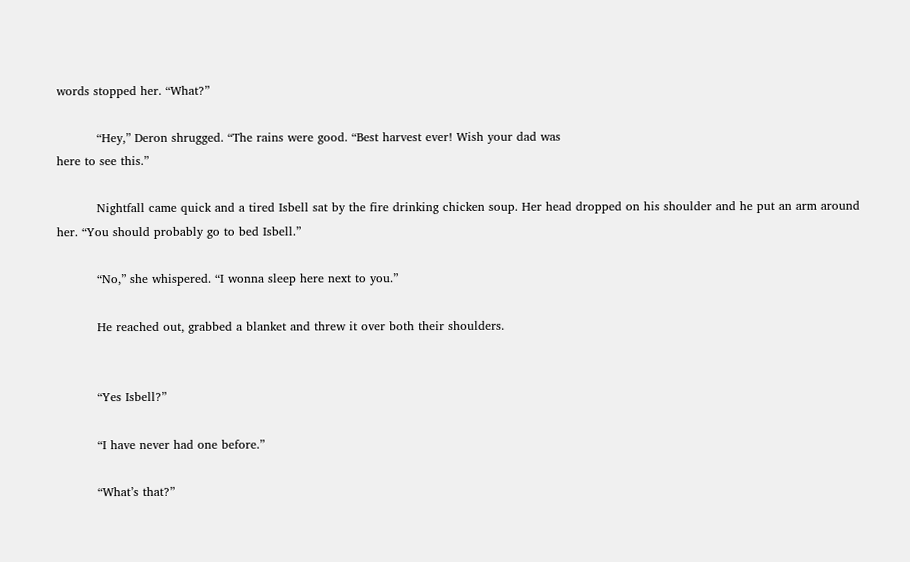words stopped her. “What?”

          “Hey,” Deron shrugged. “The rains were good. “Best harvest ever! Wish your dad was
here to see this.”

          Nightfall came quick and a tired Isbell sat by the fire drinking chicken soup. Her head dropped on his shoulder and he put an arm around her. “You should probably go to bed Isbell.”

          “No,” she whispered. “I wonna sleep here next to you.”

          He reached out, grabbed a blanket and threw it over both their shoulders.


          “Yes Isbell?”

          “I have never had one before.”

          “What’s that?”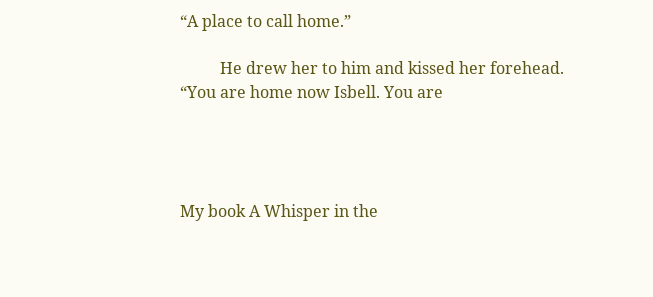“A place to call home.”

          He drew her to him and kissed her forehead. “You are home now Isbell. You are




My book A Whisper in the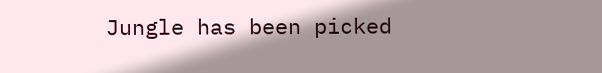Jungle has been picked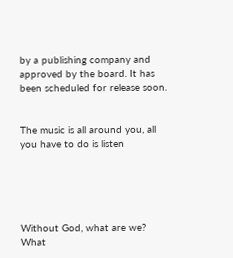by a publishing company and approved by the board. It has been scheduled for release soon.


The music is all around you, all you have to do is listen





Without God, what are we? What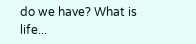do we have? What is life...